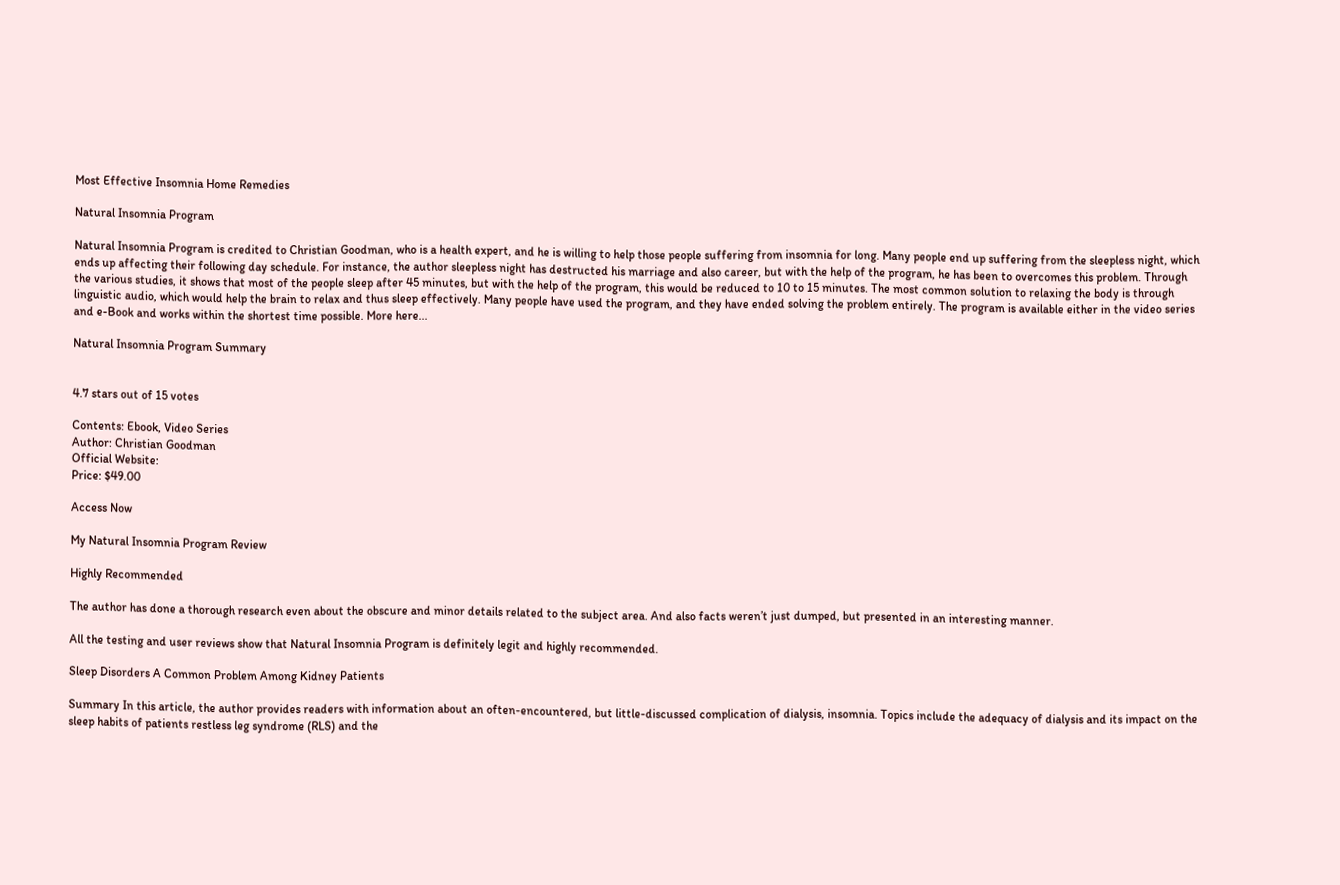Most Effective Insomnia Home Remedies

Natural Insomnia Program

Natural Insomnia Program is credited to Christian Goodman, who is a health expert, and he is willing to help those people suffering from insomnia for long. Many people end up suffering from the sleepless night, which ends up affecting their following day schedule. For instance, the author sleepless night has destructed his marriage and also career, but with the help of the program, he has been to overcomes this problem. Through the various studies, it shows that most of the people sleep after 45 minutes, but with the help of the program, this would be reduced to 10 to 15 minutes. The most common solution to relaxing the body is through linguistic audio, which would help the brain to relax and thus sleep effectively. Many people have used the program, and they have ended solving the problem entirely. The program is available either in the video series and e-Book and works within the shortest time possible. More here...

Natural Insomnia Program Summary


4.7 stars out of 15 votes

Contents: Ebook, Video Series
Author: Christian Goodman
Official Website:
Price: $49.00

Access Now

My Natural Insomnia Program Review

Highly Recommended

The author has done a thorough research even about the obscure and minor details related to the subject area. And also facts weren’t just dumped, but presented in an interesting manner.

All the testing and user reviews show that Natural Insomnia Program is definitely legit and highly recommended.

Sleep Disorders A Common Problem Among Kidney Patients

Summary In this article, the author provides readers with information about an often-encountered, but little-discussed complication of dialysis, insomnia. Topics include the adequacy of dialysis and its impact on the sleep habits of patients restless leg syndrome (RLS) and the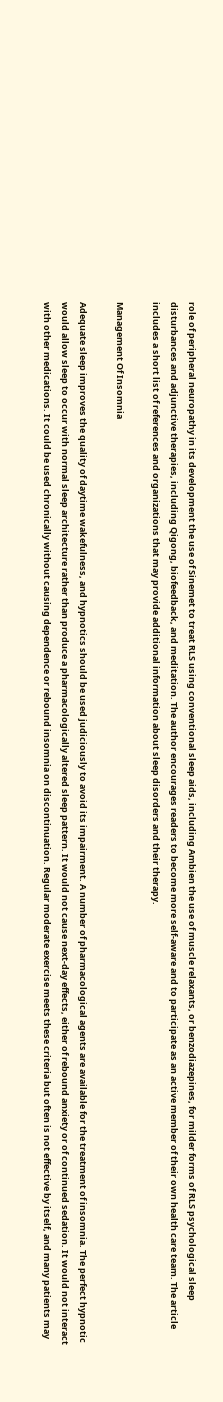role of peripheral neuropathy in its development the use of Sinemet to treat RLS using conventional sleep aids, including Ambien the use of muscle relaxants, or benzodiazepines, for milder forms of RLS psychological sleep disturbances and adjunctive therapies, including Qigong, biofeedback, and meditation. The author encourages readers to become more self-aware and to participate as an active member of their own health care team. The article includes a short list of references and organizations that may provide additional information about sleep disorders and their therapy.

Management Of Insomnia

Adequate sleep improves the quality of daytime wakefulness, and hypnotics should be used judiciously to avoid its impairment. A number of pharmacological agents are available for the treatment of insomnia. The perfect hypnotic would allow sleep to occur with normal sleep architecture rather than produce a pharmacologically altered sleep pattern. It would not cause next-day effects, either of rebound anxiety or of continued sedation. It would not interact with other medications. It could be used chronically without causing dependence or rebound insomnia on discontinuation. Regular moderate exercise meets these criteria but often is not effective by itself, and many patients may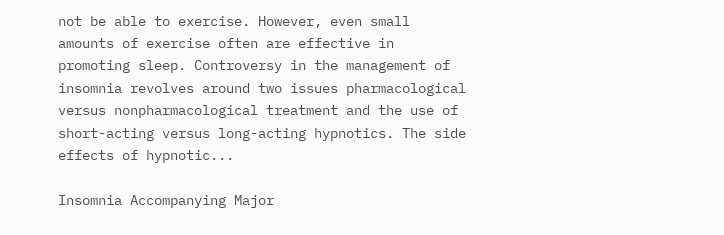not be able to exercise. However, even small amounts of exercise often are effective in promoting sleep. Controversy in the management of insomnia revolves around two issues pharmacological versus nonpharmacological treatment and the use of short-acting versus long-acting hypnotics. The side effects of hypnotic...

Insomnia Accompanying Major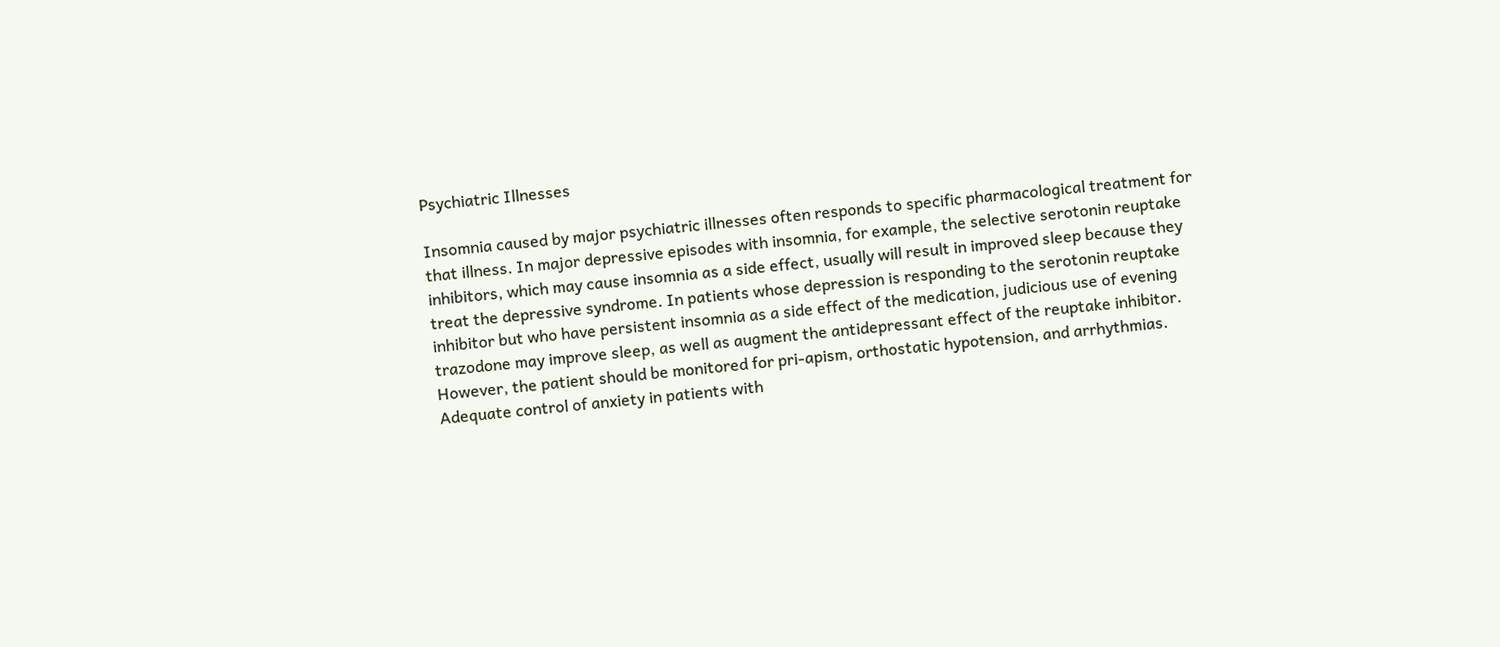Psychiatric Illnesses

Insomnia caused by major psychiatric illnesses often responds to specific pharmacological treatment for that illness. In major depressive episodes with insomnia, for example, the selective serotonin reuptake inhibitors, which may cause insomnia as a side effect, usually will result in improved sleep because they treat the depressive syndrome. In patients whose depression is responding to the serotonin reuptake inhibitor but who have persistent insomnia as a side effect of the medication, judicious use of evening trazodone may improve sleep, as well as augment the antidepressant effect of the reuptake inhibitor. However, the patient should be monitored for pri-apism, orthostatic hypotension, and arrhythmias. Adequate control of anxiety in patients with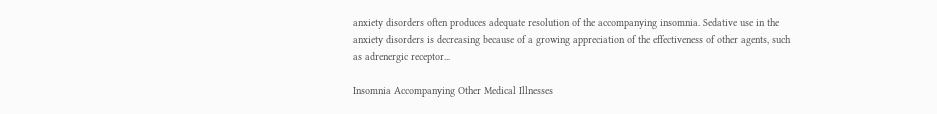anxiety disorders often produces adequate resolution of the accompanying insomnia. Sedative use in the anxiety disorders is decreasing because of a growing appreciation of the effectiveness of other agents, such as adrenergic receptor...

Insomnia Accompanying Other Medical Illnesses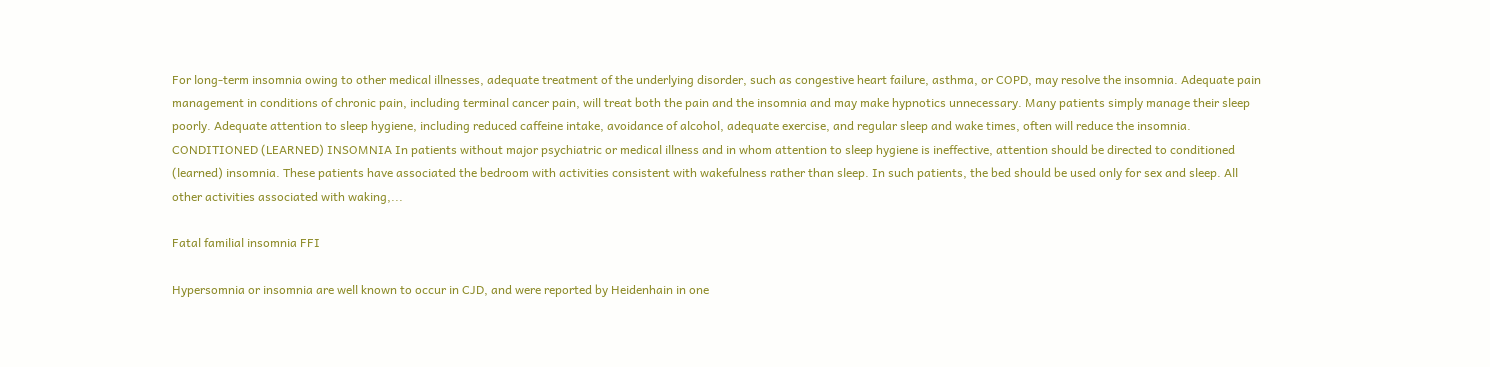For long-term insomnia owing to other medical illnesses, adequate treatment of the underlying disorder, such as congestive heart failure, asthma, or COPD, may resolve the insomnia. Adequate pain management in conditions of chronic pain, including terminal cancer pain, will treat both the pain and the insomnia and may make hypnotics unnecessary. Many patients simply manage their sleep poorly. Adequate attention to sleep hygiene, including reduced caffeine intake, avoidance of alcohol, adequate exercise, and regular sleep and wake times, often will reduce the insomnia. CONDITIONED (LEARNED) INSOMNIA In patients without major psychiatric or medical illness and in whom attention to sleep hygiene is ineffective, attention should be directed to conditioned (learned) insomnia. These patients have associated the bedroom with activities consistent with wakefulness rather than sleep. In such patients, the bed should be used only for sex and sleep. All other activities associated with waking,...

Fatal familial insomnia FFI

Hypersomnia or insomnia are well known to occur in CJD, and were reported by Heidenhain in one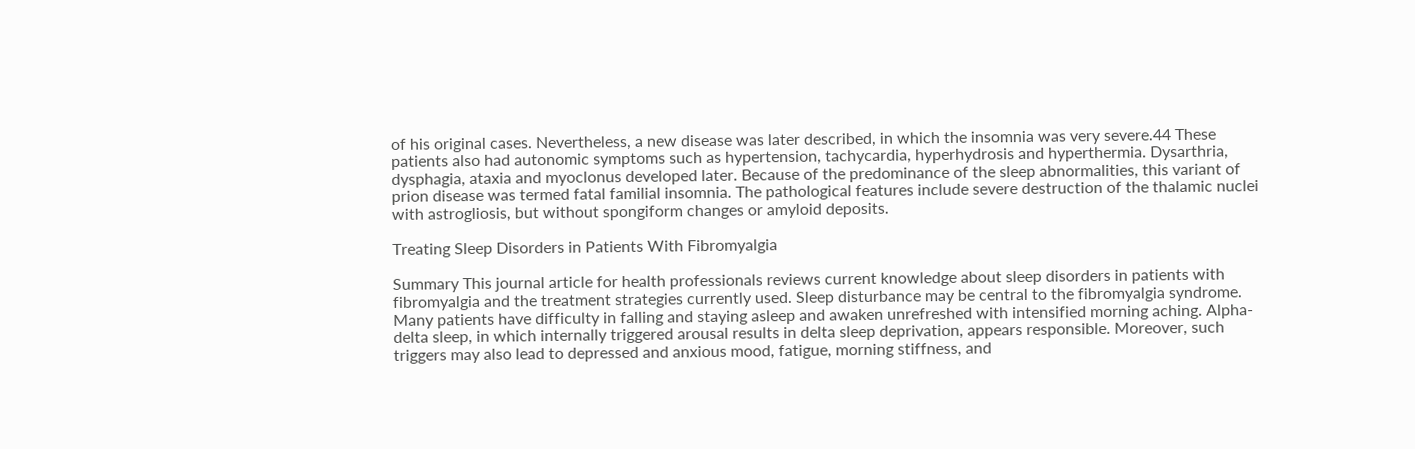of his original cases. Nevertheless, a new disease was later described, in which the insomnia was very severe.44 These patients also had autonomic symptoms such as hypertension, tachycardia, hyperhydrosis and hyperthermia. Dysarthria, dysphagia, ataxia and myoclonus developed later. Because of the predominance of the sleep abnormalities, this variant of prion disease was termed fatal familial insomnia. The pathological features include severe destruction of the thalamic nuclei with astrogliosis, but without spongiform changes or amyloid deposits.

Treating Sleep Disorders in Patients With Fibromyalgia

Summary This journal article for health professionals reviews current knowledge about sleep disorders in patients with fibromyalgia and the treatment strategies currently used. Sleep disturbance may be central to the fibromyalgia syndrome. Many patients have difficulty in falling and staying asleep and awaken unrefreshed with intensified morning aching. Alpha-delta sleep, in which internally triggered arousal results in delta sleep deprivation, appears responsible. Moreover, such triggers may also lead to depressed and anxious mood, fatigue, morning stiffness, and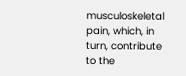musculoskeletal pain, which, in turn, contribute to the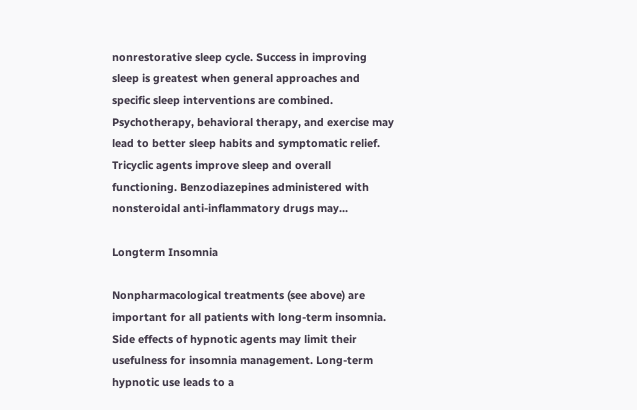nonrestorative sleep cycle. Success in improving sleep is greatest when general approaches and specific sleep interventions are combined. Psychotherapy, behavioral therapy, and exercise may lead to better sleep habits and symptomatic relief. Tricyclic agents improve sleep and overall functioning. Benzodiazepines administered with nonsteroidal anti-inflammatory drugs may...

Longterm Insomnia

Nonpharmacological treatments (see above) are important for all patients with long-term insomnia. Side effects of hypnotic agents may limit their usefulness for insomnia management. Long-term hypnotic use leads to a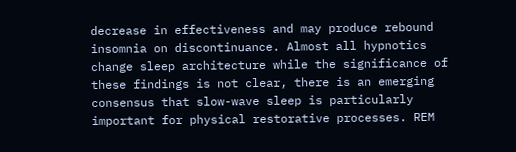decrease in effectiveness and may produce rebound insomnia on discontinuance. Almost all hypnotics change sleep architecture while the significance of these findings is not clear, there is an emerging consensus that slow-wave sleep is particularly important for physical restorative processes. REM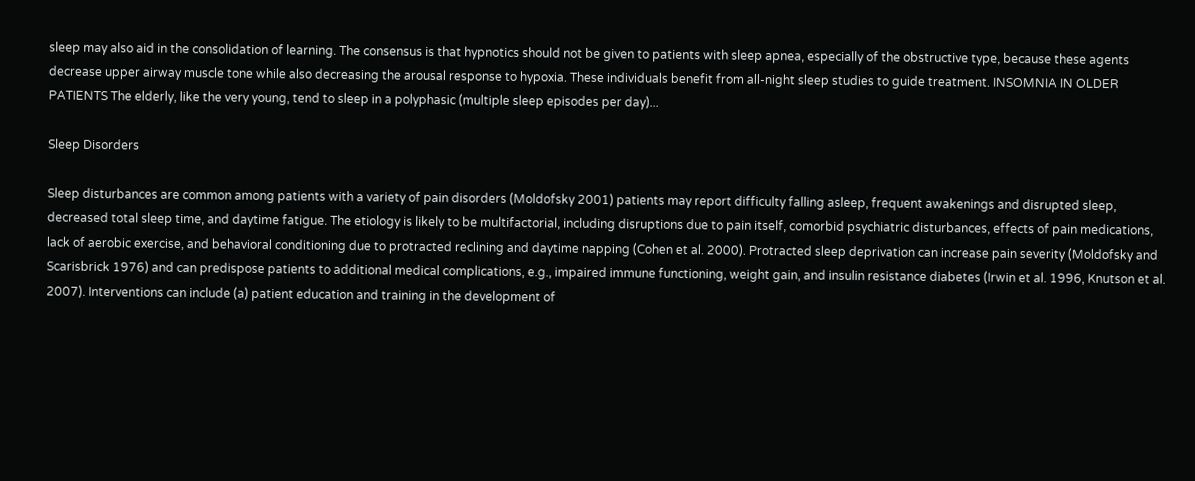sleep may also aid in the consolidation of learning. The consensus is that hypnotics should not be given to patients with sleep apnea, especially of the obstructive type, because these agents decrease upper airway muscle tone while also decreasing the arousal response to hypoxia. These individuals benefit from all-night sleep studies to guide treatment. INSOMNIA IN OLDER PATIENTS The elderly, like the very young, tend to sleep in a polyphasic (multiple sleep episodes per day)...

Sleep Disorders

Sleep disturbances are common among patients with a variety of pain disorders (Moldofsky 2001) patients may report difficulty falling asleep, frequent awakenings and disrupted sleep, decreased total sleep time, and daytime fatigue. The etiology is likely to be multifactorial, including disruptions due to pain itself, comorbid psychiatric disturbances, effects of pain medications, lack of aerobic exercise, and behavioral conditioning due to protracted reclining and daytime napping (Cohen et al. 2000). Protracted sleep deprivation can increase pain severity (Moldofsky and Scarisbrick 1976) and can predispose patients to additional medical complications, e.g., impaired immune functioning, weight gain, and insulin resistance diabetes (Irwin et al. 1996, Knutson et al. 2007). Interventions can include (a) patient education and training in the development of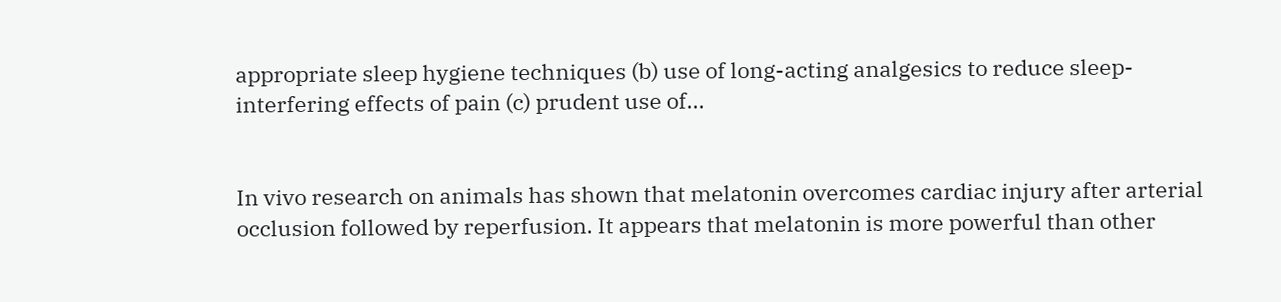appropriate sleep hygiene techniques (b) use of long-acting analgesics to reduce sleep-interfering effects of pain (c) prudent use of...


In vivo research on animals has shown that melatonin overcomes cardiac injury after arterial occlusion followed by reperfusion. It appears that melatonin is more powerful than other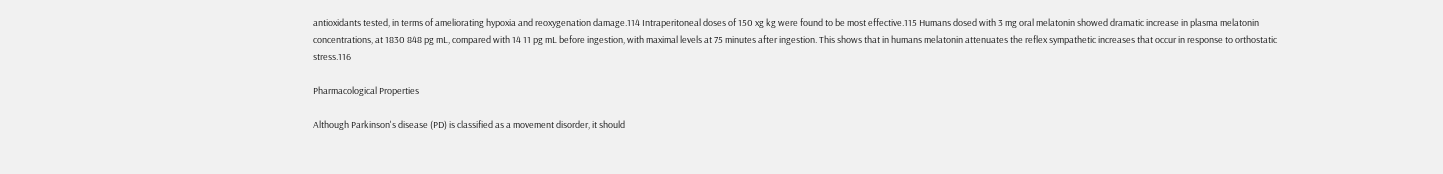antioxidants tested, in terms of ameliorating hypoxia and reoxygenation damage.114 Intraperitoneal doses of 150 xg kg were found to be most effective.115 Humans dosed with 3 mg oral melatonin showed dramatic increase in plasma melatonin concentrations, at 1830 848 pg mL, compared with 14 11 pg mL before ingestion, with maximal levels at 75 minutes after ingestion. This shows that in humans melatonin attenuates the reflex sympathetic increases that occur in response to orthostatic stress.116

Pharmacological Properties

Although Parkinson's disease (PD) is classified as a movement disorder, it should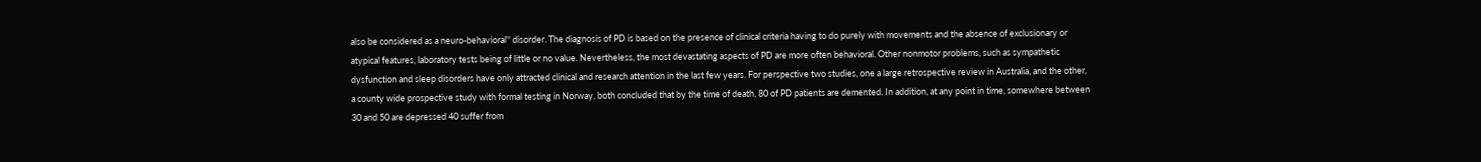also be considered as a neuro-behavioral'' disorder. The diagnosis of PD is based on the presence of clinical criteria having to do purely with movements and the absence of exclusionary or atypical features, laboratory tests being of little or no value. Nevertheless, the most devastating aspects of PD are more often behavioral. Other nonmotor problems, such as sympathetic dysfunction and sleep disorders have only attracted clinical and research attention in the last few years. For perspective two studies, one a large retrospective review in Australia, and the other, a county wide prospective study with formal testing in Norway, both concluded that by the time of death, 80 of PD patients are demented. In addition, at any point in time, somewhere between 30 and 50 are depressed 40 suffer from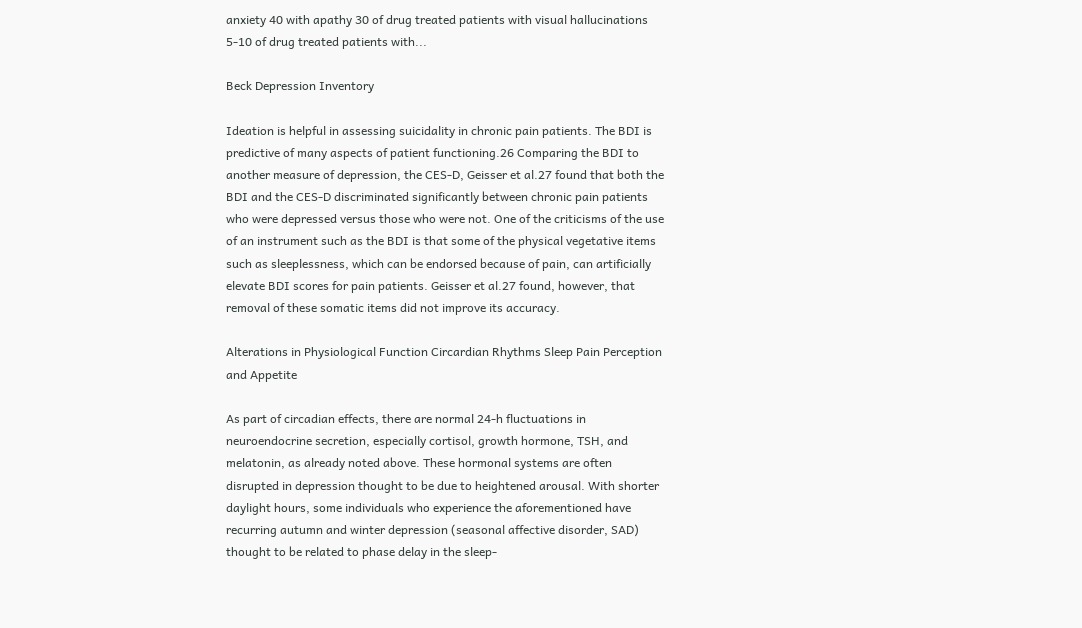anxiety 40 with apathy 30 of drug treated patients with visual hallucinations 5-10 of drug treated patients with...

Beck Depression Inventory

Ideation is helpful in assessing suicidality in chronic pain patients. The BDI is predictive of many aspects of patient functioning.26 Comparing the BDI to another measure of depression, the CES-D, Geisser et al.27 found that both the BDI and the CES-D discriminated significantly between chronic pain patients who were depressed versus those who were not. One of the criticisms of the use of an instrument such as the BDI is that some of the physical vegetative items such as sleeplessness, which can be endorsed because of pain, can artificially elevate BDI scores for pain patients. Geisser et al.27 found, however, that removal of these somatic items did not improve its accuracy.

Alterations in Physiological Function Circardian Rhythms Sleep Pain Perception and Appetite

As part of circadian effects, there are normal 24-h fluctuations in neuroendocrine secretion, especially cortisol, growth hormone, TSH, and melatonin, as already noted above. These hormonal systems are often disrupted in depression thought to be due to heightened arousal. With shorter daylight hours, some individuals who experience the aforementioned have recurring autumn and winter depression (seasonal affective disorder, SAD) thought to be related to phase delay in the sleep-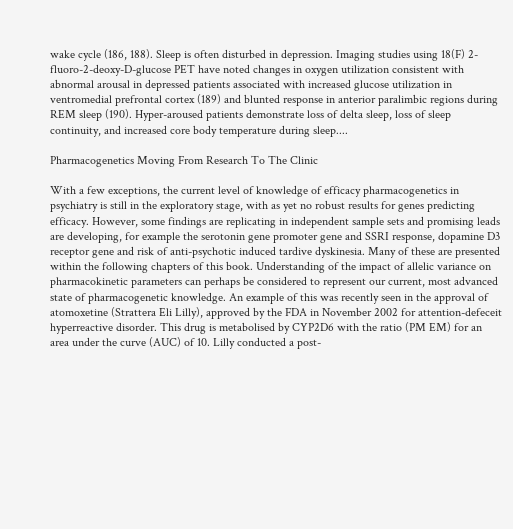wake cycle (186, 188). Sleep is often disturbed in depression. Imaging studies using 18(F) 2-fluoro-2-deoxy-D-glucose PET have noted changes in oxygen utilization consistent with abnormal arousal in depressed patients associated with increased glucose utilization in ventromedial prefrontal cortex (189) and blunted response in anterior paralimbic regions during REM sleep (190). Hyper-aroused patients demonstrate loss of delta sleep, loss of sleep continuity, and increased core body temperature during sleep....

Pharmacogenetics Moving From Research To The Clinic

With a few exceptions, the current level of knowledge of efficacy pharmacogenetics in psychiatry is still in the exploratory stage, with as yet no robust results for genes predicting efficacy. However, some findings are replicating in independent sample sets and promising leads are developing, for example the serotonin gene promoter gene and SSRI response, dopamine D3 receptor gene and risk of anti-psychotic induced tardive dyskinesia. Many of these are presented within the following chapters of this book. Understanding of the impact of allelic variance on pharmacokinetic parameters can perhaps be considered to represent our current, most advanced state of pharmacogenetic knowledge. An example of this was recently seen in the approval of atomoxetine (Strattera Eli Lilly), approved by the FDA in November 2002 for attention-defeceit hyperreactive disorder. This drug is metabolised by CYP2D6 with the ratio (PM EM) for an area under the curve (AUC) of 10. Lilly conducted a post-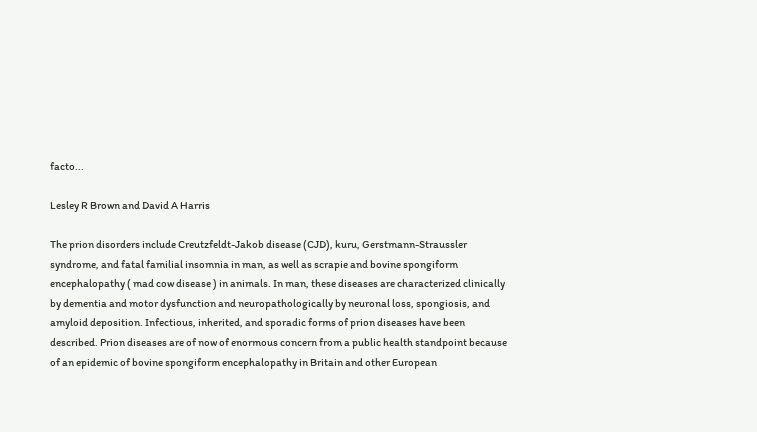facto...

Lesley R Brown and David A Harris

The prion disorders include Creutzfeldt-Jakob disease (CJD), kuru, Gerstmann-Straussler syndrome, and fatal familial insomnia in man, as well as scrapie and bovine spongiform encephalopathy ( mad cow disease ) in animals. In man, these diseases are characterized clinically by dementia and motor dysfunction and neuropathologically by neuronal loss, spongiosis, and amyloid deposition. Infectious, inherited, and sporadic forms of prion diseases have been described. Prion diseases are of now of enormous concern from a public health standpoint because of an epidemic of bovine spongiform encephalopathy in Britain and other European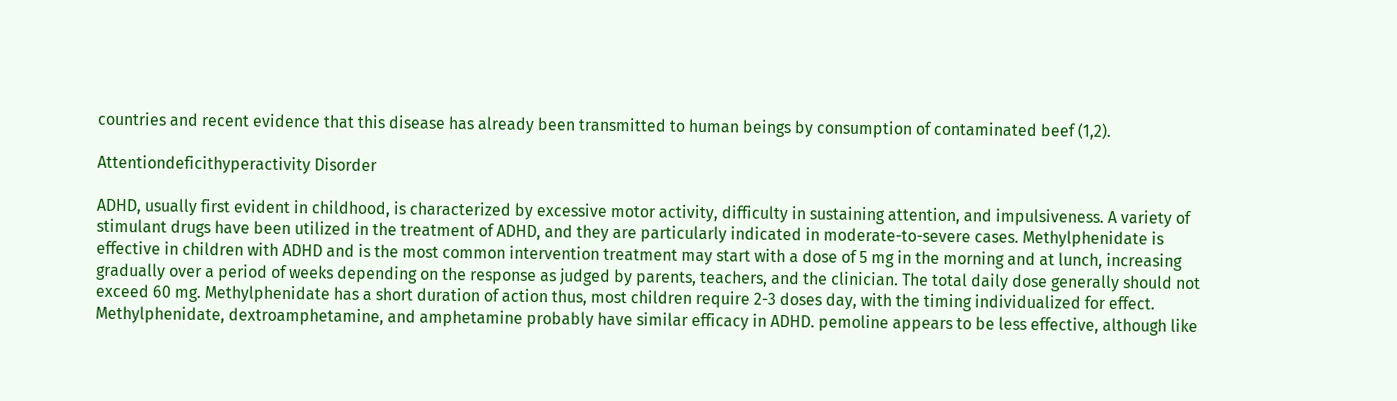countries and recent evidence that this disease has already been transmitted to human beings by consumption of contaminated beef (1,2).

Attentiondeficithyperactivity Disorder

ADHD, usually first evident in childhood, is characterized by excessive motor activity, difficulty in sustaining attention, and impulsiveness. A variety of stimulant drugs have been utilized in the treatment of ADHD, and they are particularly indicated in moderate-to-severe cases. Methylphenidate is effective in children with ADHD and is the most common intervention treatment may start with a dose of 5 mg in the morning and at lunch, increasing gradually over a period of weeks depending on the response as judged by parents, teachers, and the clinician. The total daily dose generally should not exceed 60 mg. Methylphenidate has a short duration of action thus, most children require 2-3 doses day, with the timing individualized for effect. Methylphenidate, dextroamphetamine, and amphetamine probably have similar efficacy in ADHD. pemoline appears to be less effective, although like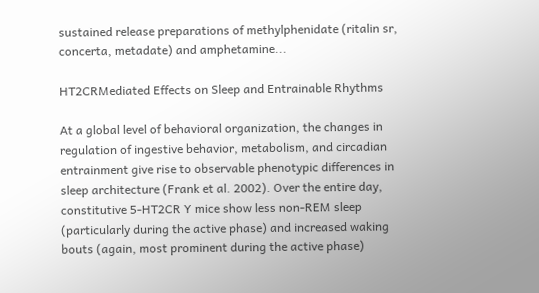sustained release preparations of methylphenidate (ritalin sr, concerta, metadate) and amphetamine...

HT2CRMediated Effects on Sleep and Entrainable Rhythms

At a global level of behavioral organization, the changes in regulation of ingestive behavior, metabolism, and circadian entrainment give rise to observable phenotypic differences in sleep architecture (Frank et al. 2002). Over the entire day, constitutive 5-HT2CR Y mice show less non-REM sleep (particularly during the active phase) and increased waking bouts (again, most prominent during the active phase)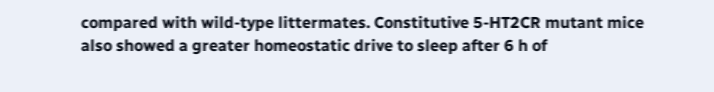compared with wild-type littermates. Constitutive 5-HT2CR mutant mice also showed a greater homeostatic drive to sleep after 6 h of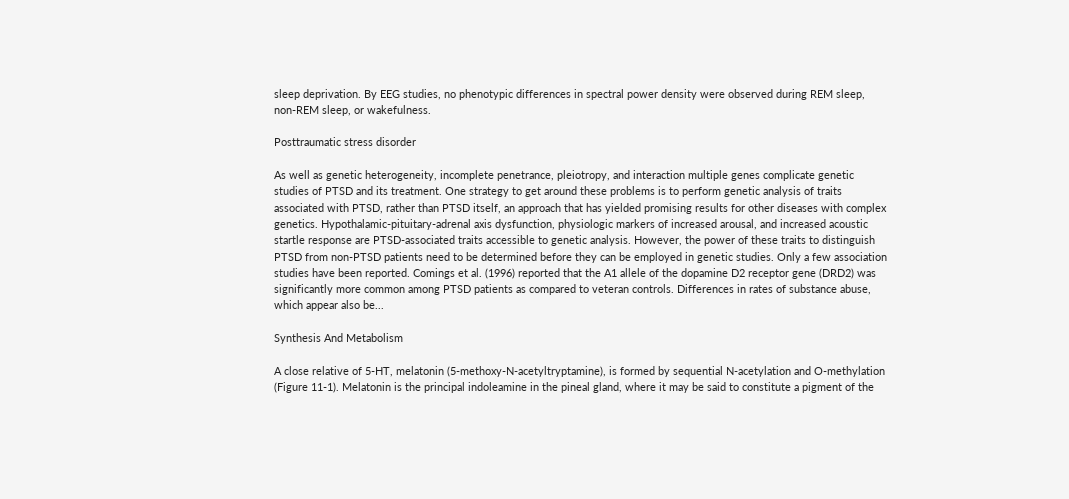sleep deprivation. By EEG studies, no phenotypic differences in spectral power density were observed during REM sleep, non-REM sleep, or wakefulness.

Posttraumatic stress disorder

As well as genetic heterogeneity, incomplete penetrance, pleiotropy, and interaction multiple genes complicate genetic studies of PTSD and its treatment. One strategy to get around these problems is to perform genetic analysis of traits associated with PTSD, rather than PTSD itself, an approach that has yielded promising results for other diseases with complex genetics. Hypothalamic-pituitary-adrenal axis dysfunction, physiologic markers of increased arousal, and increased acoustic startle response are PTSD-associated traits accessible to genetic analysis. However, the power of these traits to distinguish PTSD from non-PTSD patients need to be determined before they can be employed in genetic studies. Only a few association studies have been reported. Comings et al. (1996) reported that the A1 allele of the dopamine D2 receptor gene (DRD2) was significantly more common among PTSD patients as compared to veteran controls. Differences in rates of substance abuse, which appear also be...

Synthesis And Metabolism

A close relative of 5-HT, melatonin (5-methoxy-N-acetyltryptamine), is formed by sequential N-acetylation and O-methylation (Figure 11-1). Melatonin is the principal indoleamine in the pineal gland, where it may be said to constitute a pigment of the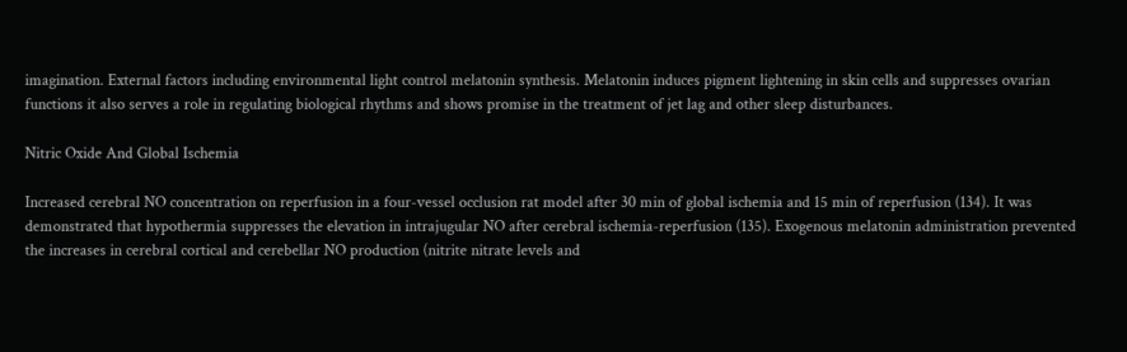imagination. External factors including environmental light control melatonin synthesis. Melatonin induces pigment lightening in skin cells and suppresses ovarian functions it also serves a role in regulating biological rhythms and shows promise in the treatment of jet lag and other sleep disturbances.

Nitric Oxide And Global Ischemia

Increased cerebral NO concentration on reperfusion in a four-vessel occlusion rat model after 30 min of global ischemia and 15 min of reperfusion (134). It was demonstrated that hypothermia suppresses the elevation in intrajugular NO after cerebral ischemia-reperfusion (135). Exogenous melatonin administration prevented the increases in cerebral cortical and cerebellar NO production (nitrite nitrate levels and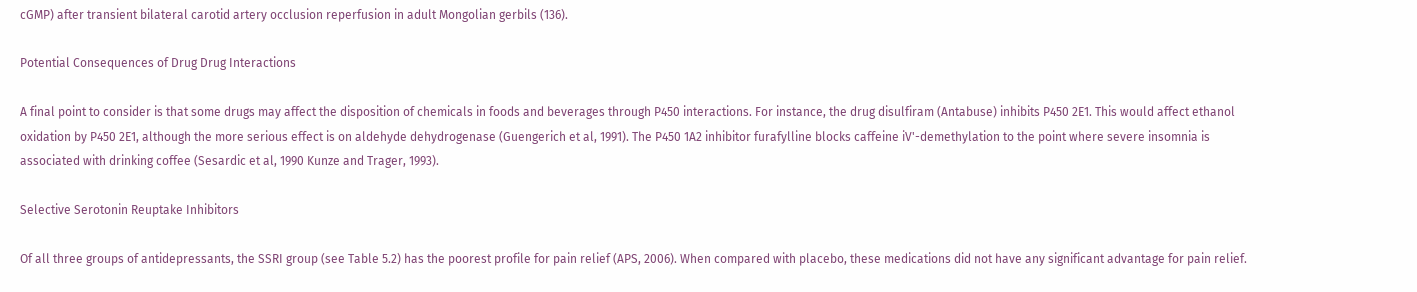cGMP) after transient bilateral carotid artery occlusion reperfusion in adult Mongolian gerbils (136).

Potential Consequences of Drug Drug Interactions

A final point to consider is that some drugs may affect the disposition of chemicals in foods and beverages through P450 interactions. For instance, the drug disulfiram (Antabuse) inhibits P450 2E1. This would affect ethanol oxidation by P450 2E1, although the more serious effect is on aldehyde dehydrogenase (Guengerich et al, 1991). The P450 1A2 inhibitor furafylline blocks caffeine iV'-demethylation to the point where severe insomnia is associated with drinking coffee (Sesardic et al, 1990 Kunze and Trager, 1993).

Selective Serotonin Reuptake Inhibitors

Of all three groups of antidepressants, the SSRI group (see Table 5.2) has the poorest profile for pain relief (APS, 2006). When compared with placebo, these medications did not have any significant advantage for pain relief.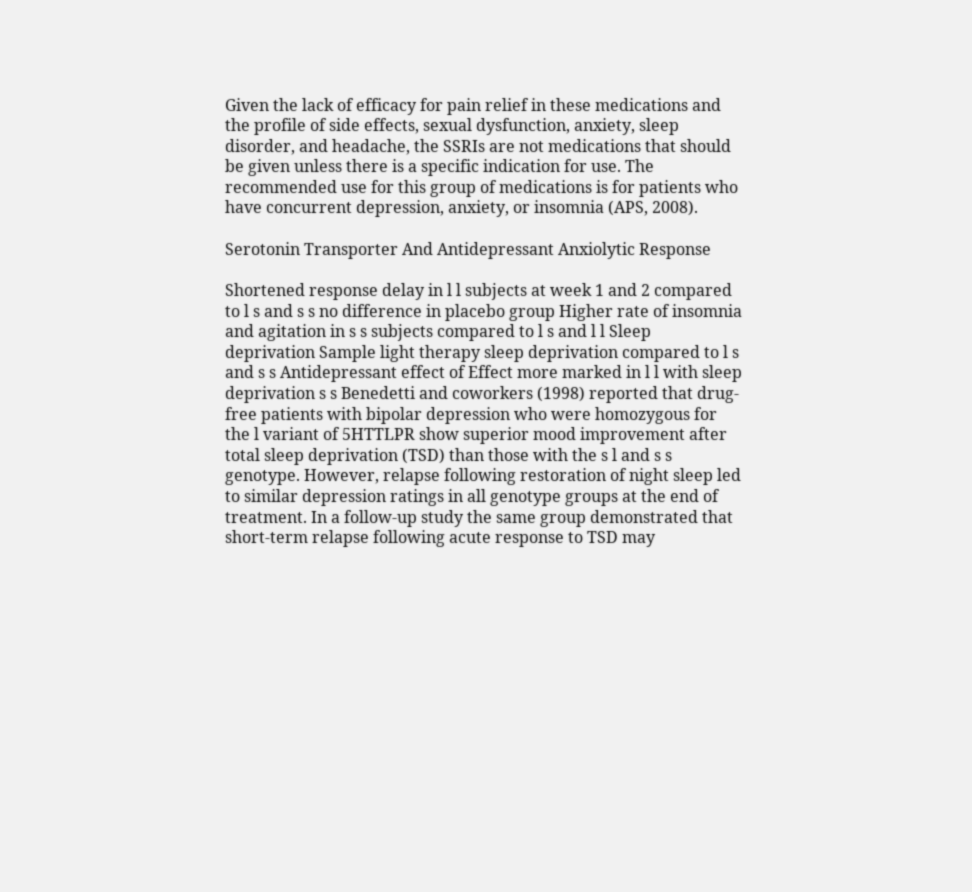Given the lack of efficacy for pain relief in these medications and the profile of side effects, sexual dysfunction, anxiety, sleep disorder, and headache, the SSRIs are not medications that should be given unless there is a specific indication for use. The recommended use for this group of medications is for patients who have concurrent depression, anxiety, or insomnia (APS, 2008).

Serotonin Transporter And Antidepressant Anxiolytic Response

Shortened response delay in l l subjects at week 1 and 2 compared to l s and s s no difference in placebo group Higher rate of insomnia and agitation in s s subjects compared to l s and l l Sleep deprivation Sample light therapy sleep deprivation compared to l s and s s Antidepressant effect of Effect more marked in l l with sleep deprivation s s Benedetti and coworkers (1998) reported that drug-free patients with bipolar depression who were homozygous for the l variant of 5HTTLPR show superior mood improvement after total sleep deprivation (TSD) than those with the s l and s s genotype. However, relapse following restoration of night sleep led to similar depression ratings in all genotype groups at the end of treatment. In a follow-up study the same group demonstrated that short-term relapse following acute response to TSD may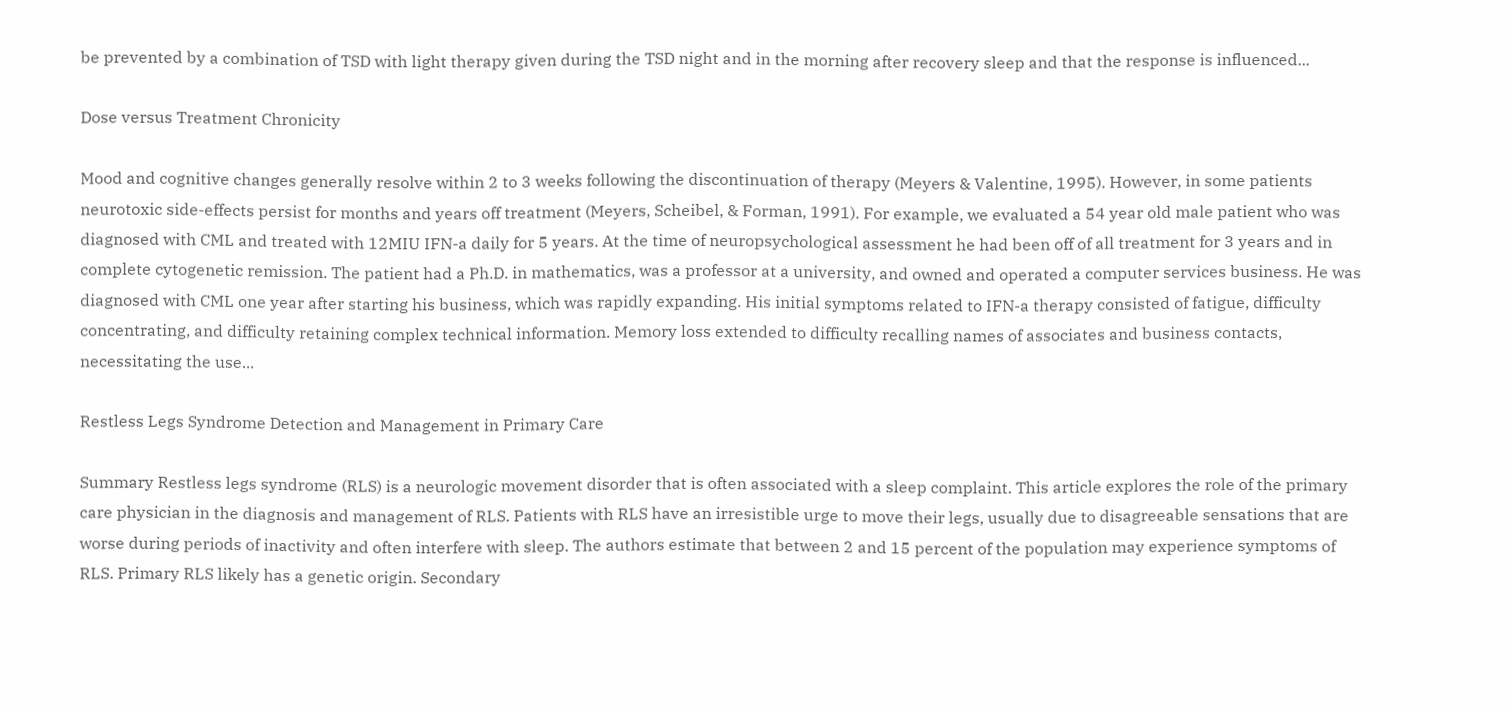be prevented by a combination of TSD with light therapy given during the TSD night and in the morning after recovery sleep and that the response is influenced...

Dose versus Treatment Chronicity

Mood and cognitive changes generally resolve within 2 to 3 weeks following the discontinuation of therapy (Meyers & Valentine, 1995). However, in some patients neurotoxic side-effects persist for months and years off treatment (Meyers, Scheibel, & Forman, 1991). For example, we evaluated a 54 year old male patient who was diagnosed with CML and treated with 12MIU IFN-a daily for 5 years. At the time of neuropsychological assessment he had been off of all treatment for 3 years and in complete cytogenetic remission. The patient had a Ph.D. in mathematics, was a professor at a university, and owned and operated a computer services business. He was diagnosed with CML one year after starting his business, which was rapidly expanding. His initial symptoms related to IFN-a therapy consisted of fatigue, difficulty concentrating, and difficulty retaining complex technical information. Memory loss extended to difficulty recalling names of associates and business contacts, necessitating the use...

Restless Legs Syndrome Detection and Management in Primary Care

Summary Restless legs syndrome (RLS) is a neurologic movement disorder that is often associated with a sleep complaint. This article explores the role of the primary care physician in the diagnosis and management of RLS. Patients with RLS have an irresistible urge to move their legs, usually due to disagreeable sensations that are worse during periods of inactivity and often interfere with sleep. The authors estimate that between 2 and 15 percent of the population may experience symptoms of RLS. Primary RLS likely has a genetic origin. Secondary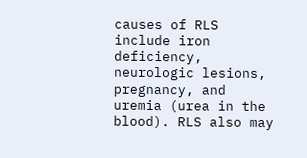causes of RLS include iron deficiency, neurologic lesions, pregnancy, and uremia (urea in the blood). RLS also may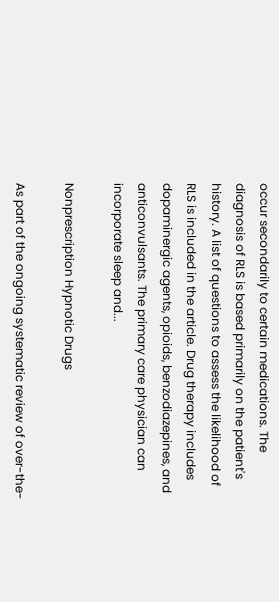occur secondarily to certain medications. The diagnosis of RLS is based primarily on the patient's history. A list of questions to assess the likelihood of RLS is included in the article. Drug therapy includes dopaminergic agents, opioids, benzodiazepines, and anticonvulsants. The primary care physician can incorporate sleep and...

Nonprescription Hypnotic Drugs

As part of the ongoing systematic review of over-the-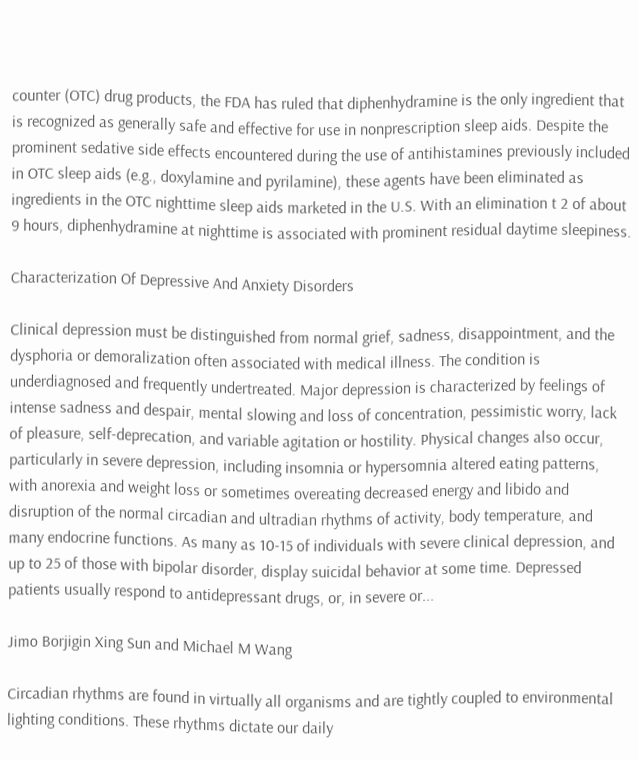counter (OTC) drug products, the FDA has ruled that diphenhydramine is the only ingredient that is recognized as generally safe and effective for use in nonprescription sleep aids. Despite the prominent sedative side effects encountered during the use of antihistamines previously included in OTC sleep aids (e.g., doxylamine and pyrilamine), these agents have been eliminated as ingredients in the OTC nighttime sleep aids marketed in the U.S. With an elimination t 2 of about 9 hours, diphenhydramine at nighttime is associated with prominent residual daytime sleepiness.

Characterization Of Depressive And Anxiety Disorders

Clinical depression must be distinguished from normal grief, sadness, disappointment, and the dysphoria or demoralization often associated with medical illness. The condition is underdiagnosed and frequently undertreated. Major depression is characterized by feelings of intense sadness and despair, mental slowing and loss of concentration, pessimistic worry, lack of pleasure, self-deprecation, and variable agitation or hostility. Physical changes also occur, particularly in severe depression, including insomnia or hypersomnia altered eating patterns, with anorexia and weight loss or sometimes overeating decreased energy and libido and disruption of the normal circadian and ultradian rhythms of activity, body temperature, and many endocrine functions. As many as 10-15 of individuals with severe clinical depression, and up to 25 of those with bipolar disorder, display suicidal behavior at some time. Depressed patients usually respond to antidepressant drugs, or, in severe or...

Jimo Borjigin Xing Sun and Michael M Wang

Circadian rhythms are found in virtually all organisms and are tightly coupled to environmental lighting conditions. These rhythms dictate our daily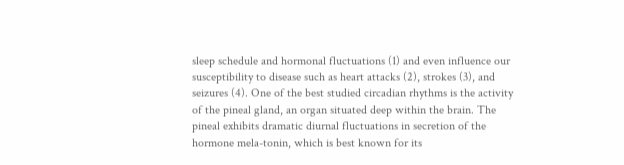sleep schedule and hormonal fluctuations (1) and even influence our susceptibility to disease such as heart attacks (2), strokes (3), and seizures (4). One of the best studied circadian rhythms is the activity of the pineal gland, an organ situated deep within the brain. The pineal exhibits dramatic diurnal fluctuations in secretion of the hormone mela-tonin, which is best known for its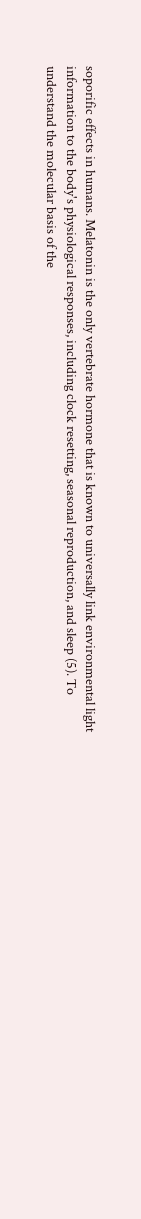soporific effects in humans. Melatonin is the only vertebrate hormone that is known to universally link environmental light information to the body's physiological responses, including clock resetting, seasonal reproduction, and sleep (5). To understand the molecular basis of the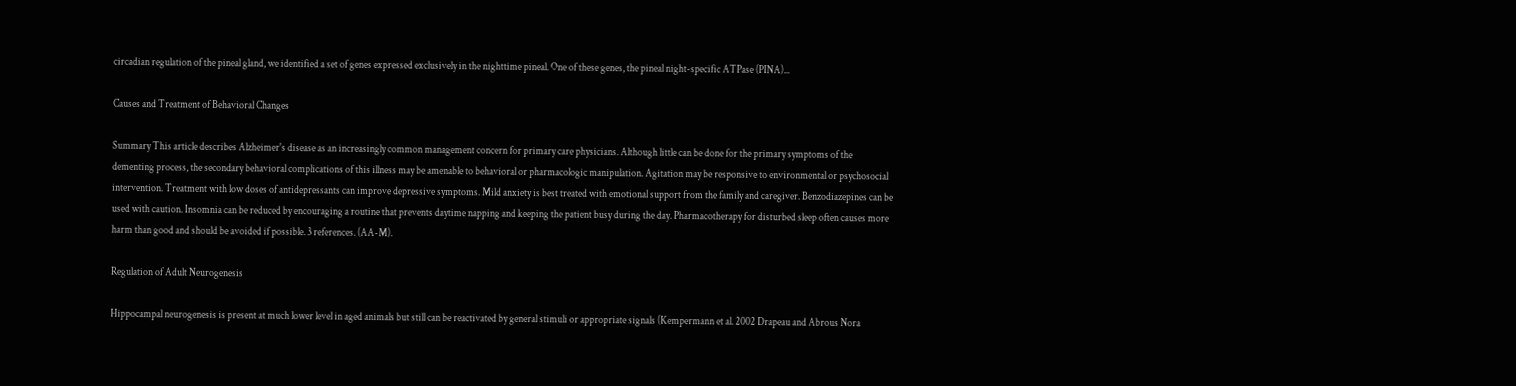circadian regulation of the pineal gland, we identified a set of genes expressed exclusively in the nighttime pineal. One of these genes, the pineal night-specific ATPase (PINA)...

Causes and Treatment of Behavioral Changes

Summary This article describes Alzheimer's disease as an increasingly common management concern for primary care physicians. Although little can be done for the primary symptoms of the dementing process, the secondary behavioral complications of this illness may be amenable to behavioral or pharmacologic manipulation. Agitation may be responsive to environmental or psychosocial intervention. Treatment with low doses of antidepressants can improve depressive symptoms. Mild anxiety is best treated with emotional support from the family and caregiver. Benzodiazepines can be used with caution. Insomnia can be reduced by encouraging a routine that prevents daytime napping and keeping the patient busy during the day. Pharmacotherapy for disturbed sleep often causes more harm than good and should be avoided if possible. 3 references. (AA-M).

Regulation of Adult Neurogenesis

Hippocampal neurogenesis is present at much lower level in aged animals but still can be reactivated by general stimuli or appropriate signals (Kempermann et al. 2002 Drapeau and Abrous Nora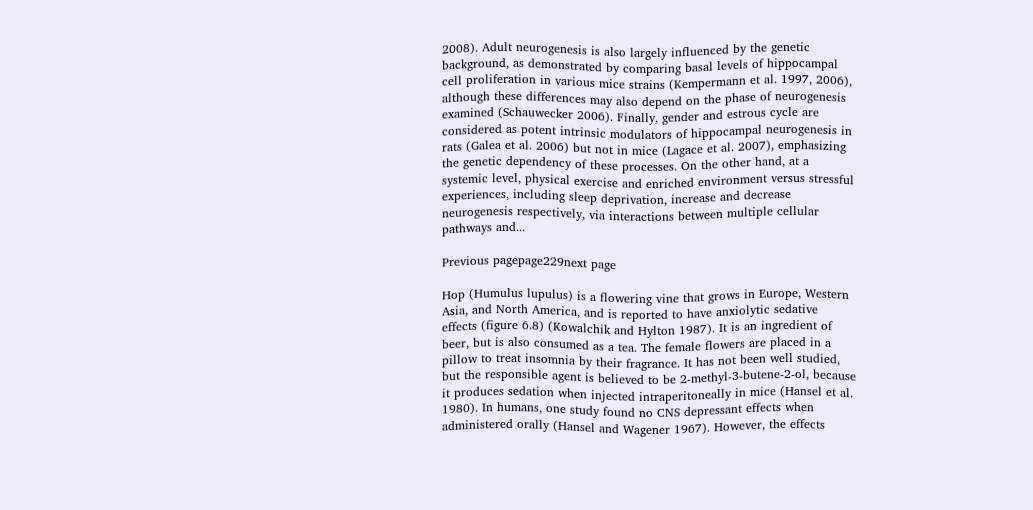2008). Adult neurogenesis is also largely influenced by the genetic background, as demonstrated by comparing basal levels of hippocampal cell proliferation in various mice strains (Kempermann et al. 1997, 2006), although these differences may also depend on the phase of neurogenesis examined (Schauwecker 2006). Finally, gender and estrous cycle are considered as potent intrinsic modulators of hippocampal neurogenesis in rats (Galea et al. 2006) but not in mice (Lagace et al. 2007), emphasizing the genetic dependency of these processes. On the other hand, at a systemic level, physical exercise and enriched environment versus stressful experiences, including sleep deprivation, increase and decrease neurogenesis respectively, via interactions between multiple cellular pathways and...

Previous pagepage229next page

Hop (Humulus lupulus) is a flowering vine that grows in Europe, Western Asia, and North America, and is reported to have anxiolytic sedative effects (figure 6.8) (Kowalchik and Hylton 1987). It is an ingredient of beer, but is also consumed as a tea. The female flowers are placed in a pillow to treat insomnia by their fragrance. It has not been well studied, but the responsible agent is believed to be 2-methyl-3-butene-2-ol, because it produces sedation when injected intraperitoneally in mice (Hansel et al. 1980). In humans, one study found no CNS depressant effects when administered orally (Hansel and Wagener 1967). However, the effects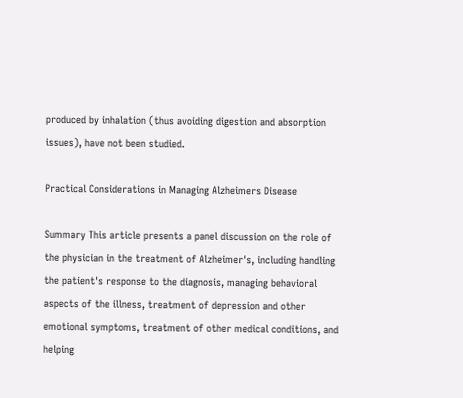produced by inhalation (thus avoiding digestion and absorption issues), have not been studied.

Practical Considerations in Managing Alzheimers Disease

Summary This article presents a panel discussion on the role of the physician in the treatment of Alzheimer's, including handling the patient's response to the diagnosis, managing behavioral aspects of the illness, treatment of depression and other emotional symptoms, treatment of other medical conditions, and helping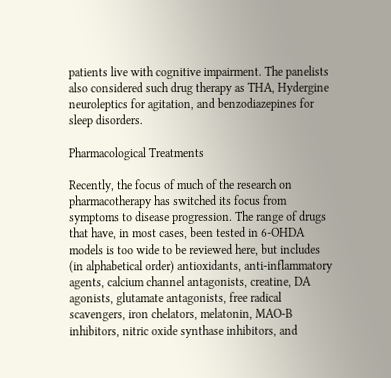patients live with cognitive impairment. The panelists also considered such drug therapy as THA, Hydergine neuroleptics for agitation, and benzodiazepines for sleep disorders.

Pharmacological Treatments

Recently, the focus of much of the research on pharmacotherapy has switched its focus from symptoms to disease progression. The range of drugs that have, in most cases, been tested in 6-OHDA models is too wide to be reviewed here, but includes (in alphabetical order) antioxidants, anti-inflammatory agents, calcium channel antagonists, creatine, DA agonists, glutamate antagonists, free radical scavengers, iron chelators, melatonin, MAO-B inhibitors, nitric oxide synthase inhibitors, and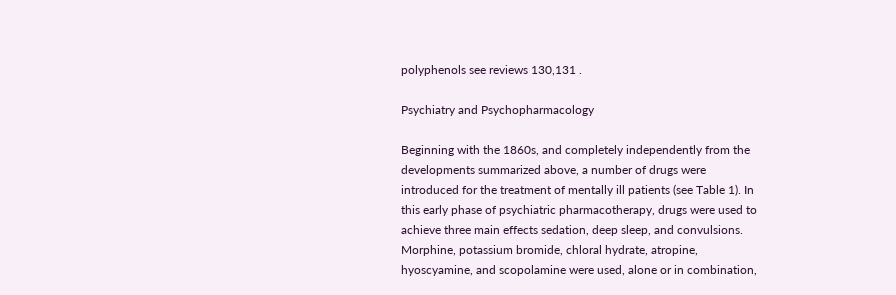polyphenols see reviews 130,131 .

Psychiatry and Psychopharmacology

Beginning with the 1860s, and completely independently from the developments summarized above, a number of drugs were introduced for the treatment of mentally ill patients (see Table 1). In this early phase of psychiatric pharmacotherapy, drugs were used to achieve three main effects sedation, deep sleep, and convulsions. Morphine, potassium bromide, chloral hydrate, atropine, hyoscyamine, and scopolamine were used, alone or in combination,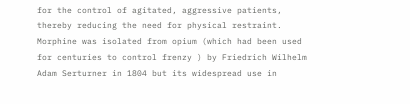for the control of agitated, aggressive patients, thereby reducing the need for physical restraint. Morphine was isolated from opium (which had been used for centuries to control frenzy ) by Friedrich Wilhelm Adam Serturner in 1804 but its widespread use in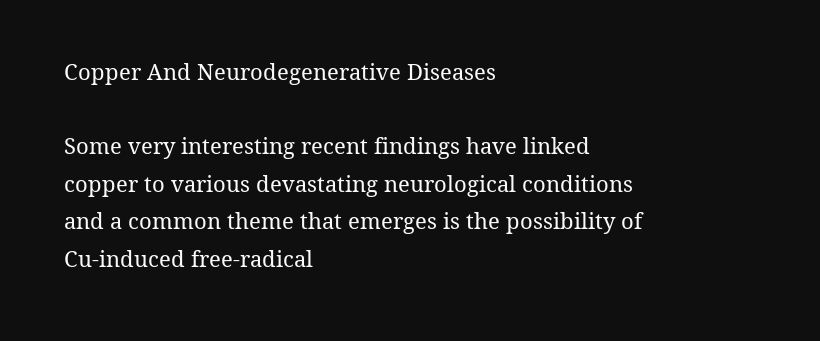Copper And Neurodegenerative Diseases

Some very interesting recent findings have linked copper to various devastating neurological conditions and a common theme that emerges is the possibility of Cu-induced free-radical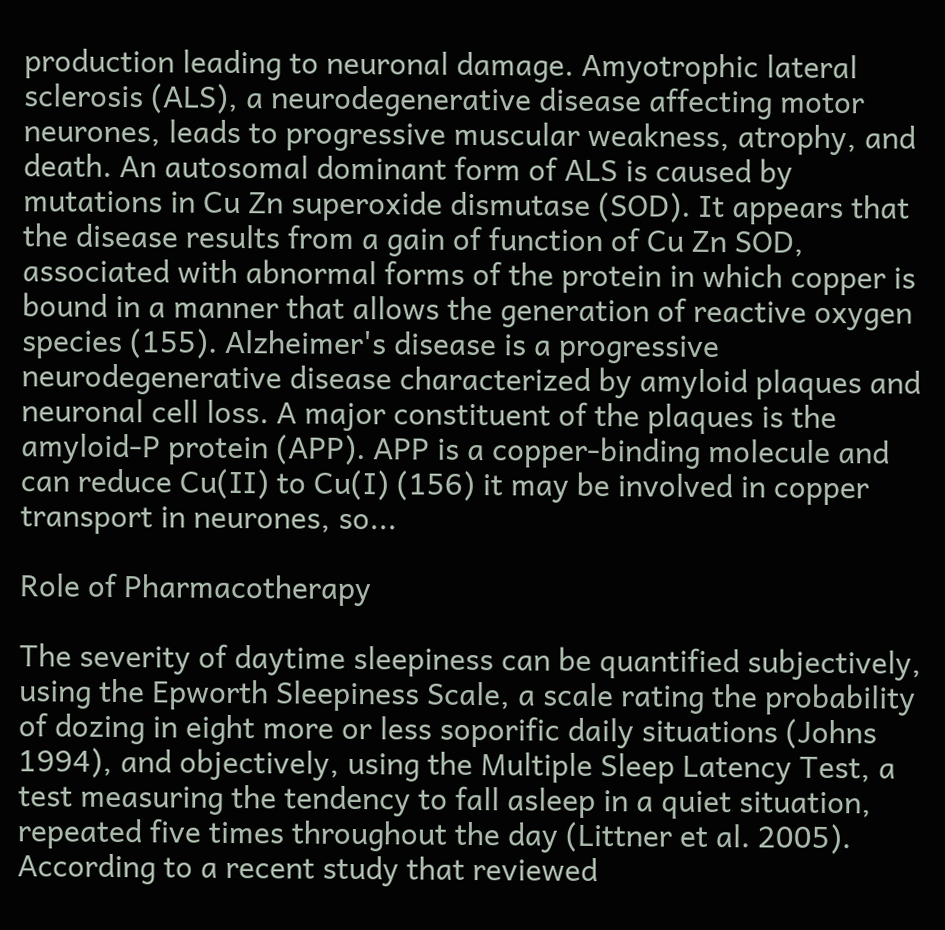production leading to neuronal damage. Amyotrophic lateral sclerosis (ALS), a neurodegenerative disease affecting motor neurones, leads to progressive muscular weakness, atrophy, and death. An autosomal dominant form of ALS is caused by mutations in Cu Zn superoxide dismutase (SOD). It appears that the disease results from a gain of function of Cu Zn SOD, associated with abnormal forms of the protein in which copper is bound in a manner that allows the generation of reactive oxygen species (155). Alzheimer's disease is a progressive neurodegenerative disease characterized by amyloid plaques and neuronal cell loss. A major constituent of the plaques is the amyloid-P protein (APP). APP is a copper-binding molecule and can reduce Cu(II) to Cu(I) (156) it may be involved in copper transport in neurones, so...

Role of Pharmacotherapy

The severity of daytime sleepiness can be quantified subjectively, using the Epworth Sleepiness Scale, a scale rating the probability of dozing in eight more or less soporific daily situations (Johns 1994), and objectively, using the Multiple Sleep Latency Test, a test measuring the tendency to fall asleep in a quiet situation, repeated five times throughout the day (Littner et al. 2005). According to a recent study that reviewed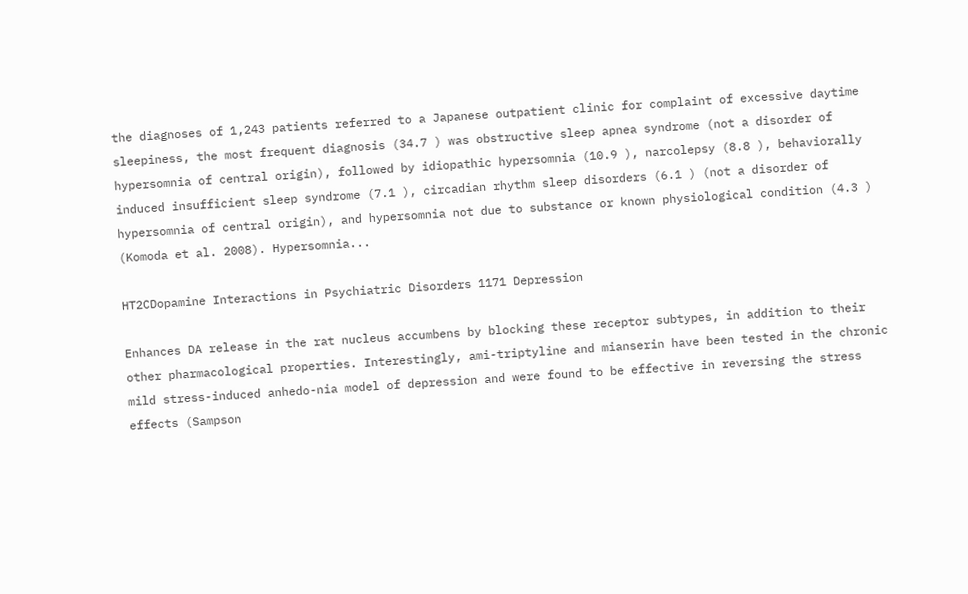the diagnoses of 1,243 patients referred to a Japanese outpatient clinic for complaint of excessive daytime sleepiness, the most frequent diagnosis (34.7 ) was obstructive sleep apnea syndrome (not a disorder of hypersomnia of central origin), followed by idiopathic hypersomnia (10.9 ), narcolepsy (8.8 ), behaviorally induced insufficient sleep syndrome (7.1 ), circadian rhythm sleep disorders (6.1 ) (not a disorder of hypersomnia of central origin), and hypersomnia not due to substance or known physiological condition (4.3 ) (Komoda et al. 2008). Hypersomnia...

HT2CDopamine Interactions in Psychiatric Disorders 1171 Depression

Enhances DA release in the rat nucleus accumbens by blocking these receptor subtypes, in addition to their other pharmacological properties. Interestingly, ami-triptyline and mianserin have been tested in the chronic mild stress-induced anhedo-nia model of depression and were found to be effective in reversing the stress effects (Sampson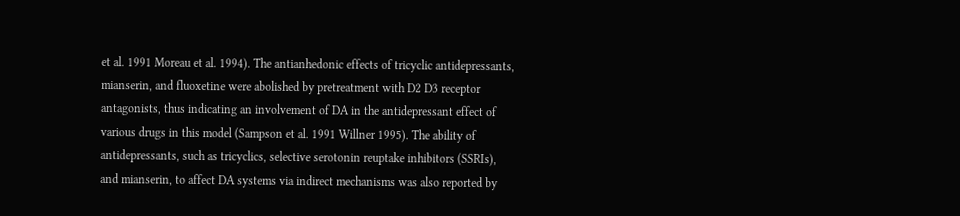et al. 1991 Moreau et al. 1994). The antianhedonic effects of tricyclic antidepressants, mianserin, and fluoxetine were abolished by pretreatment with D2 D3 receptor antagonists, thus indicating an involvement of DA in the antidepressant effect of various drugs in this model (Sampson et al. 1991 Willner 1995). The ability of antidepressants, such as tricyclics, selective serotonin reuptake inhibitors (SSRIs), and mianserin, to affect DA systems via indirect mechanisms was also reported by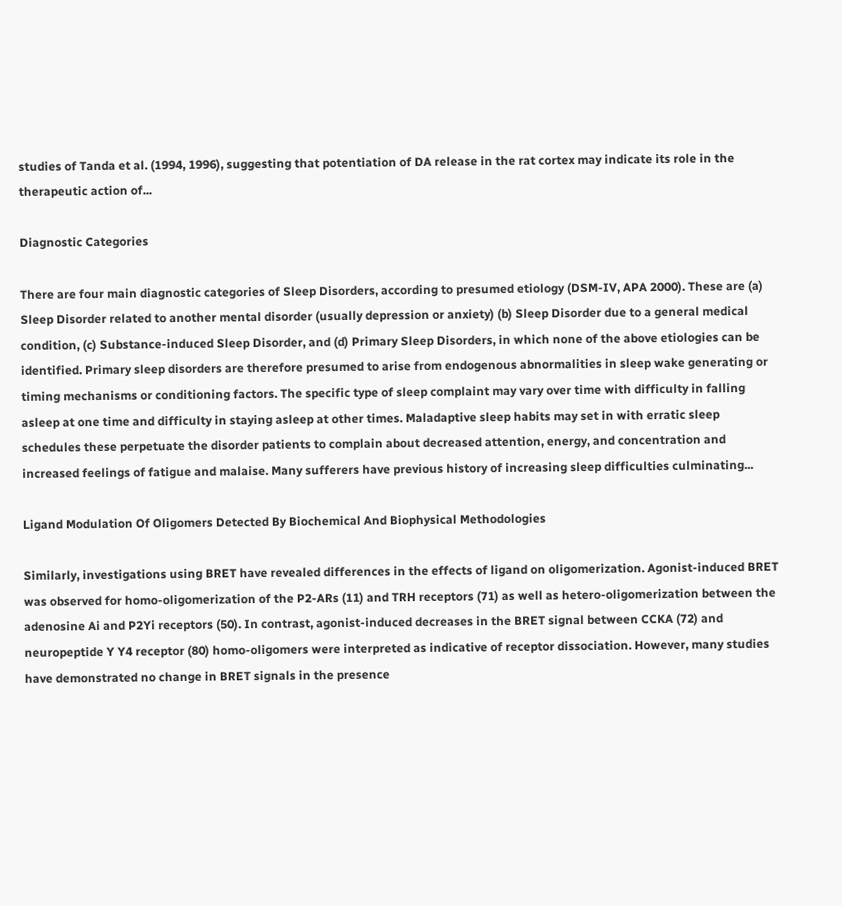studies of Tanda et al. (1994, 1996), suggesting that potentiation of DA release in the rat cortex may indicate its role in the therapeutic action of...

Diagnostic Categories

There are four main diagnostic categories of Sleep Disorders, according to presumed etiology (DSM-IV, APA 2000). These are (a) Sleep Disorder related to another mental disorder (usually depression or anxiety) (b) Sleep Disorder due to a general medical condition, (c) Substance-induced Sleep Disorder, and (d) Primary Sleep Disorders, in which none of the above etiologies can be identified. Primary sleep disorders are therefore presumed to arise from endogenous abnormalities in sleep wake generating or timing mechanisms or conditioning factors. The specific type of sleep complaint may vary over time with difficulty in falling asleep at one time and difficulty in staying asleep at other times. Maladaptive sleep habits may set in with erratic sleep schedules these perpetuate the disorder patients to complain about decreased attention, energy, and concentration and increased feelings of fatigue and malaise. Many sufferers have previous history of increasing sleep difficulties culminating...

Ligand Modulation Of Oligomers Detected By Biochemical And Biophysical Methodologies

Similarly, investigations using BRET have revealed differences in the effects of ligand on oligomerization. Agonist-induced BRET was observed for homo-oligomerization of the P2-ARs (11) and TRH receptors (71) as well as hetero-oligomerization between the adenosine Ai and P2Yi receptors (50). In contrast, agonist-induced decreases in the BRET signal between CCKA (72) and neuropeptide Y Y4 receptor (80) homo-oligomers were interpreted as indicative of receptor dissociation. However, many studies have demonstrated no change in BRET signals in the presence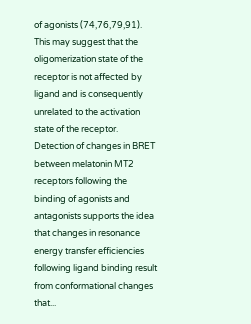of agonists (74,76,79,91). This may suggest that the oligomerization state of the receptor is not affected by ligand and is consequently unrelated to the activation state of the receptor. Detection of changes in BRET between melatonin MT2 receptors following the binding of agonists and antagonists supports the idea that changes in resonance energy transfer efficiencies following ligand binding result from conformational changes that...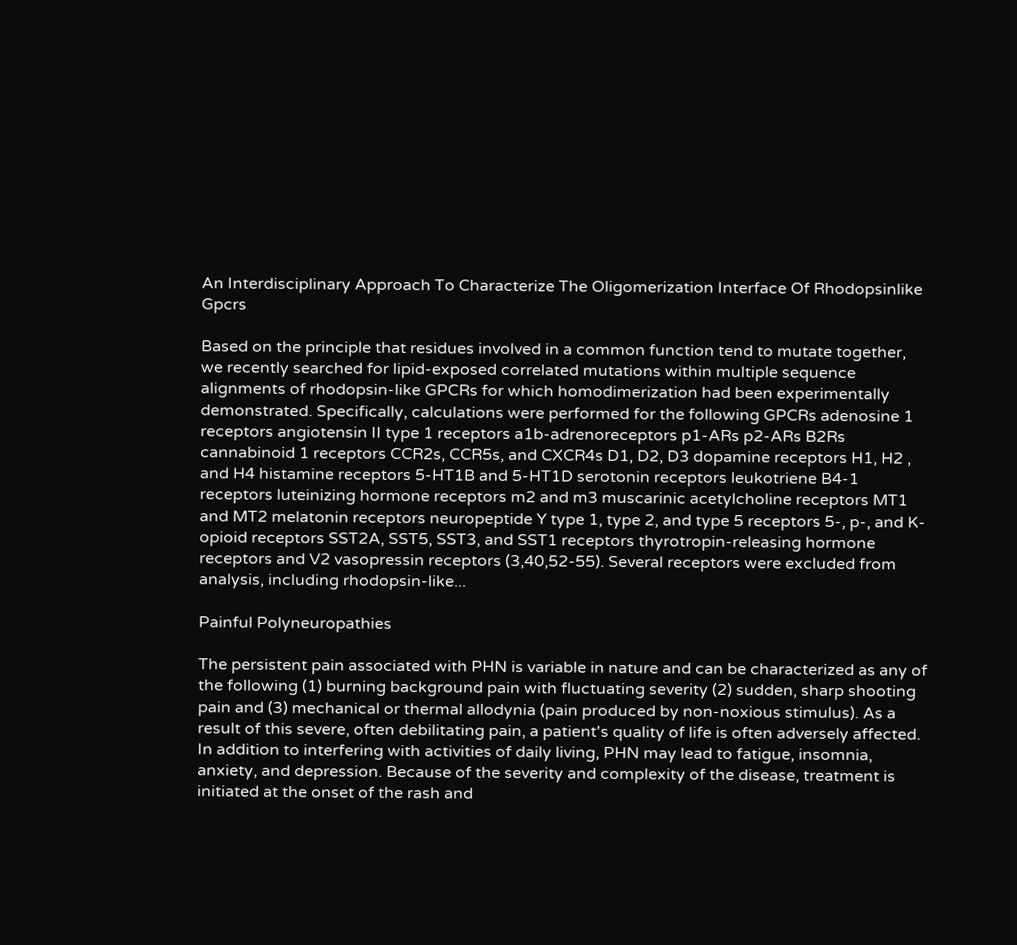An Interdisciplinary Approach To Characterize The Oligomerization Interface Of Rhodopsinlike Gpcrs

Based on the principle that residues involved in a common function tend to mutate together, we recently searched for lipid-exposed correlated mutations within multiple sequence alignments of rhodopsin-like GPCRs for which homodimerization had been experimentally demonstrated. Specifically, calculations were performed for the following GPCRs adenosine 1 receptors angiotensin II type 1 receptors a1b-adrenoreceptors p1-ARs p2-ARs B2Rs cannabinoid 1 receptors CCR2s, CCR5s, and CXCR4s D1, D2, D3 dopamine receptors H1, H2 , and H4 histamine receptors 5-HT1B and 5-HT1D serotonin receptors leukotriene B4-1 receptors luteinizing hormone receptors m2 and m3 muscarinic acetylcholine receptors MT1 and MT2 melatonin receptors neuropeptide Y type 1, type 2, and type 5 receptors 5-, p-, and K-opioid receptors SST2A, SST5, SST3, and SST1 receptors thyrotropin-releasing hormone receptors and V2 vasopressin receptors (3,40,52-55). Several receptors were excluded from analysis, including rhodopsin-like...

Painful Polyneuropathies

The persistent pain associated with PHN is variable in nature and can be characterized as any of the following (1) burning background pain with fluctuating severity (2) sudden, sharp shooting pain and (3) mechanical or thermal allodynia (pain produced by non-noxious stimulus). As a result of this severe, often debilitating pain, a patient's quality of life is often adversely affected. In addition to interfering with activities of daily living, PHN may lead to fatigue, insomnia, anxiety, and depression. Because of the severity and complexity of the disease, treatment is initiated at the onset of the rash and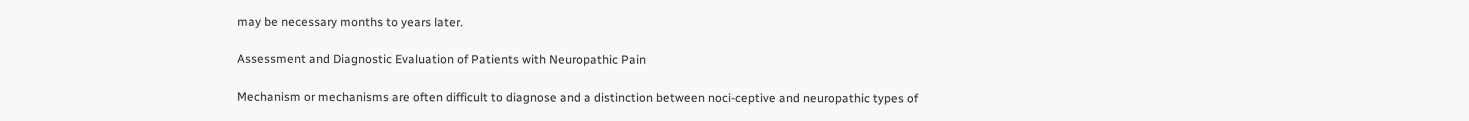may be necessary months to years later.

Assessment and Diagnostic Evaluation of Patients with Neuropathic Pain

Mechanism or mechanisms are often difficult to diagnose and a distinction between noci-ceptive and neuropathic types of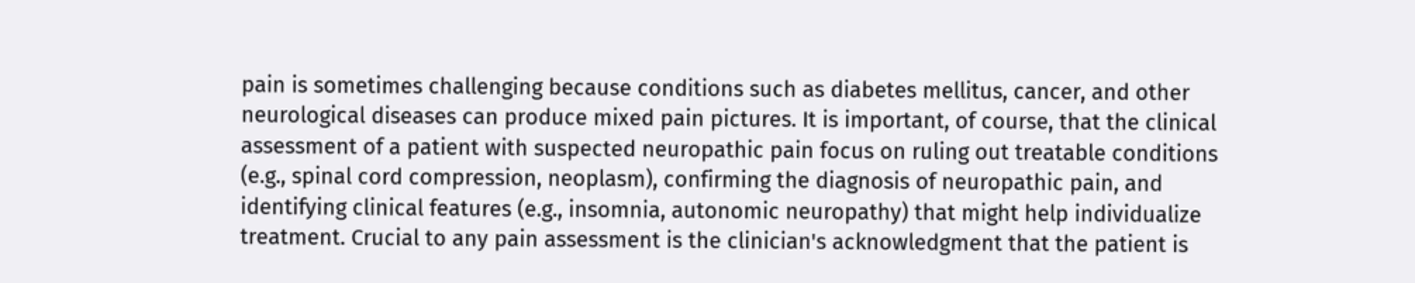pain is sometimes challenging because conditions such as diabetes mellitus, cancer, and other neurological diseases can produce mixed pain pictures. It is important, of course, that the clinical assessment of a patient with suspected neuropathic pain focus on ruling out treatable conditions (e.g., spinal cord compression, neoplasm), confirming the diagnosis of neuropathic pain, and identifying clinical features (e.g., insomnia, autonomic neuropathy) that might help individualize treatment. Crucial to any pain assessment is the clinician's acknowledgment that the patient is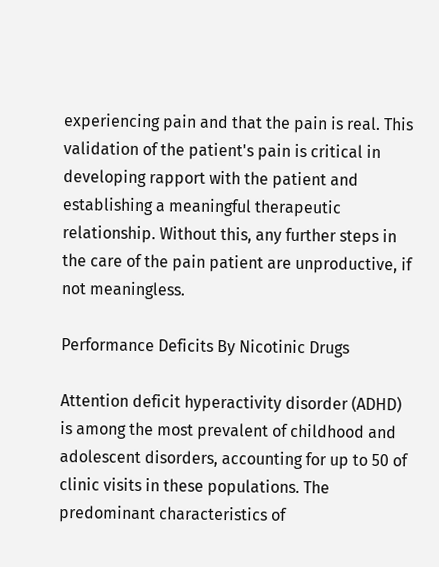experiencing pain and that the pain is real. This validation of the patient's pain is critical in developing rapport with the patient and establishing a meaningful therapeutic relationship. Without this, any further steps in the care of the pain patient are unproductive, if not meaningless.

Performance Deficits By Nicotinic Drugs

Attention deficit hyperactivity disorder (ADHD) is among the most prevalent of childhood and adolescent disorders, accounting for up to 50 of clinic visits in these populations. The predominant characteristics of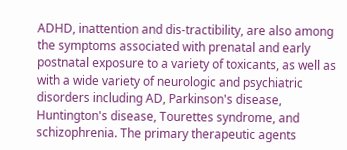ADHD, inattention and dis-tractibility, are also among the symptoms associated with prenatal and early postnatal exposure to a variety of toxicants, as well as with a wide variety of neurologic and psychiatric disorders including AD, Parkinson's disease, Huntington's disease, Tourettes syndrome, and schizophrenia. The primary therapeutic agents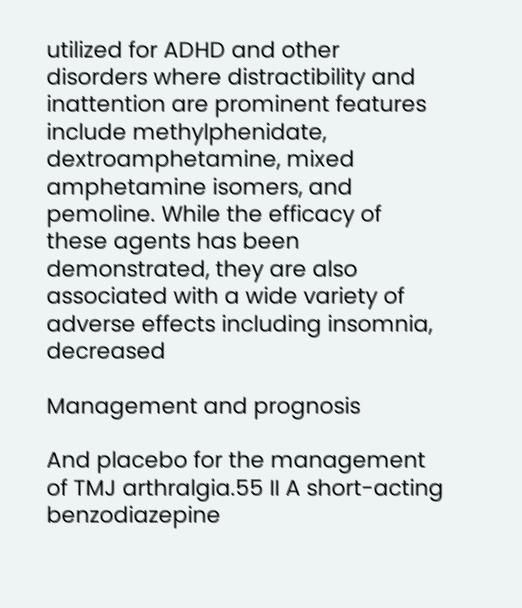utilized for ADHD and other disorders where distractibility and inattention are prominent features include methylphenidate, dextroamphetamine, mixed amphetamine isomers, and pemoline. While the efficacy of these agents has been demonstrated, they are also associated with a wide variety of adverse effects including insomnia, decreased

Management and prognosis

And placebo for the management of TMJ arthralgia.55 II A short-acting benzodiazepine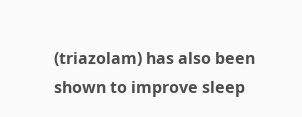(triazolam) has also been shown to improve sleep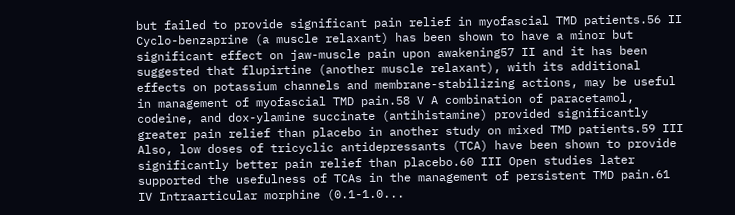but failed to provide significant pain relief in myofascial TMD patients.56 II Cyclo-benzaprine (a muscle relaxant) has been shown to have a minor but significant effect on jaw-muscle pain upon awakening57 II and it has been suggested that flupirtine (another muscle relaxant), with its additional effects on potassium channels and membrane-stabilizing actions, may be useful in management of myofascial TMD pain.58 V A combination of paracetamol, codeine, and dox-ylamine succinate (antihistamine) provided significantly greater pain relief than placebo in another study on mixed TMD patients.59 III Also, low doses of tricyclic antidepressants (TCA) have been shown to provide significantly better pain relief than placebo.60 III Open studies later supported the usefulness of TCAs in the management of persistent TMD pain.61 IV Intraarticular morphine (0.1-1.0...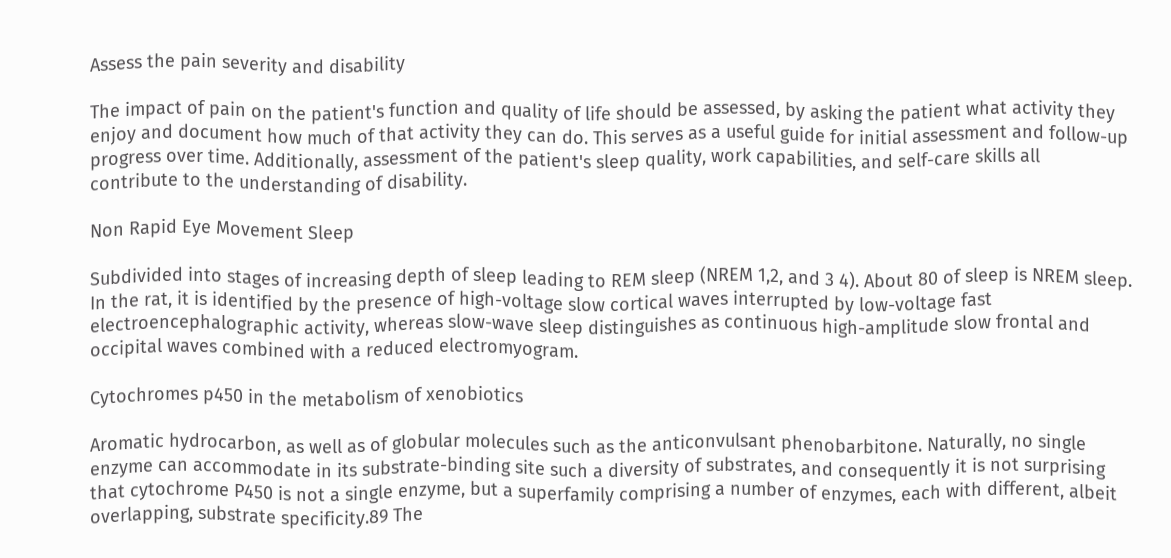Assess the pain severity and disability

The impact of pain on the patient's function and quality of life should be assessed, by asking the patient what activity they enjoy and document how much of that activity they can do. This serves as a useful guide for initial assessment and follow-up progress over time. Additionally, assessment of the patient's sleep quality, work capabilities, and self-care skills all contribute to the understanding of disability.

Non Rapid Eye Movement Sleep

Subdivided into stages of increasing depth of sleep leading to REM sleep (NREM 1,2, and 3 4). About 80 of sleep is NREM sleep. In the rat, it is identified by the presence of high-voltage slow cortical waves interrupted by low-voltage fast electroencephalographic activity, whereas slow-wave sleep distinguishes as continuous high-amplitude slow frontal and occipital waves combined with a reduced electromyogram.

Cytochromes p450 in the metabolism of xenobiotics

Aromatic hydrocarbon, as well as of globular molecules such as the anticonvulsant phenobarbitone. Naturally, no single enzyme can accommodate in its substrate-binding site such a diversity of substrates, and consequently it is not surprising that cytochrome P450 is not a single enzyme, but a superfamily comprising a number of enzymes, each with different, albeit overlapping, substrate specificity.89 The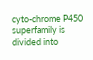cyto-chrome P450 superfamily is divided into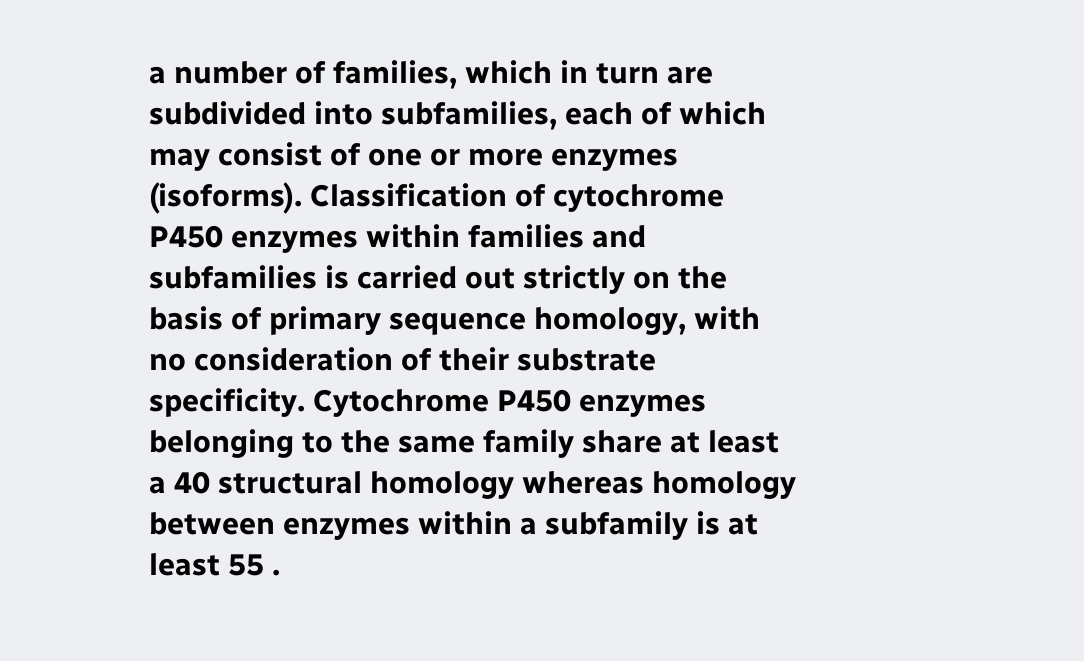a number of families, which in turn are subdivided into subfamilies, each of which may consist of one or more enzymes (isoforms). Classification of cytochrome P450 enzymes within families and subfamilies is carried out strictly on the basis of primary sequence homology, with no consideration of their substrate specificity. Cytochrome P450 enzymes belonging to the same family share at least a 40 structural homology whereas homology between enzymes within a subfamily is at least 55 .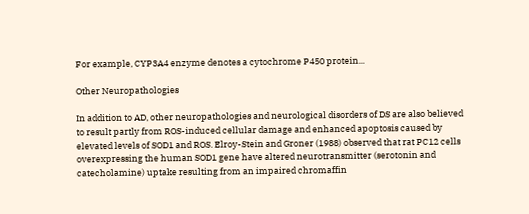For example, CYP3A4 enzyme denotes a cytochrome P450 protein...

Other Neuropathologies

In addition to AD, other neuropathologies and neurological disorders of DS are also believed to result partly from ROS-induced cellular damage and enhanced apoptosis caused by elevated levels of SOD1 and ROS. Elroy-Stein and Groner (1988) observed that rat PC12 cells overexpressing the human SOD1 gene have altered neurotransmitter (serotonin and catecholamine) uptake resulting from an impaired chromaffin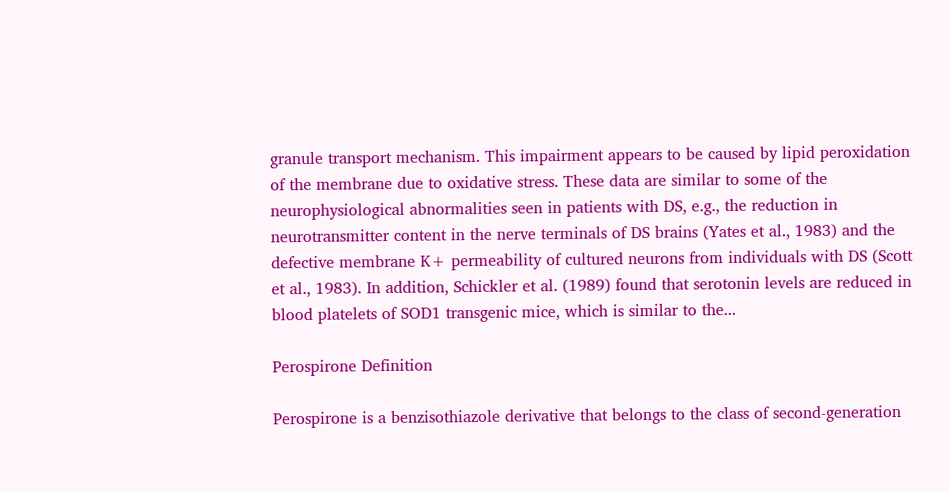granule transport mechanism. This impairment appears to be caused by lipid peroxidation of the membrane due to oxidative stress. These data are similar to some of the neurophysiological abnormalities seen in patients with DS, e.g., the reduction in neurotransmitter content in the nerve terminals of DS brains (Yates et al., 1983) and the defective membrane K+ permeability of cultured neurons from individuals with DS (Scott et al., 1983). In addition, Schickler et al. (1989) found that serotonin levels are reduced in blood platelets of SOD1 transgenic mice, which is similar to the...

Perospirone Definition

Perospirone is a benzisothiazole derivative that belongs to the class of second-generation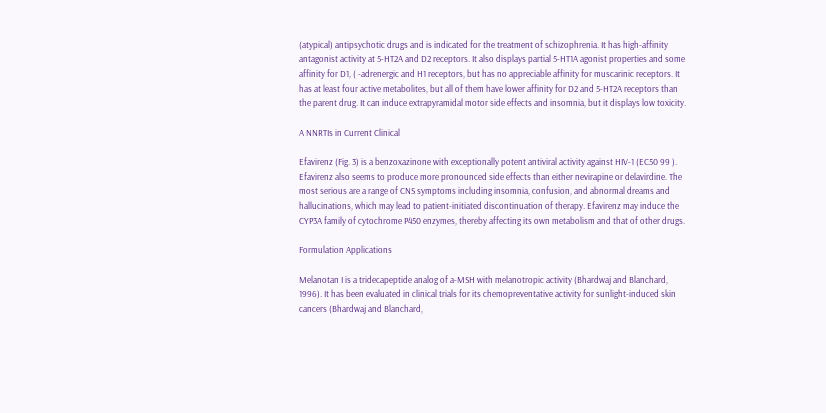(atypical) antipsychotic drugs and is indicated for the treatment of schizophrenia. It has high-affinity antagonist activity at 5-HT2A and D2 receptors. It also displays partial 5-HT1A agonist properties and some affinity for D1, ( -adrenergic and H1 receptors, but has no appreciable affinity for muscarinic receptors. It has at least four active metabolites, but all of them have lower affinity for D2 and 5-HT2A receptors than the parent drug. It can induce extrapyramidal motor side effects and insomnia, but it displays low toxicity.

A NNRTIs in Current Clinical

Efavirenz (Fig. 3) is a benzoxazinone with exceptionally potent antiviral activity against HIV-1 (EC50 99 ). Efavirenz also seems to produce more pronounced side effects than either nevirapine or delavirdine. The most serious are a range of CNS symptoms including insomnia, confusion, and abnormal dreams and hallucinations, which may lead to patient-initiated discontinuation of therapy. Efavirenz may induce the CYP3A family of cytochrome P450 enzymes, thereby affecting its own metabolism and that of other drugs.

Formulation Applications

Melanotan I is a tridecapeptide analog of a-MSH with melanotropic activity (Bhardwaj and Blanchard, 1996). It has been evaluated in clinical trials for its chemopreventative activity for sunlight-induced skin cancers (Bhardwaj and Blanchard,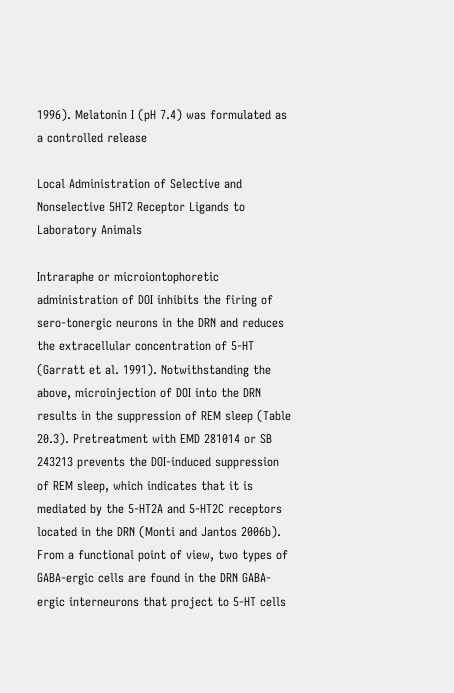1996). Melatonin I (pH 7.4) was formulated as a controlled release

Local Administration of Selective and Nonselective 5HT2 Receptor Ligands to Laboratory Animals

Intraraphe or microiontophoretic administration of DOI inhibits the firing of sero-tonergic neurons in the DRN and reduces the extracellular concentration of 5-HT (Garratt et al. 1991). Notwithstanding the above, microinjection of DOI into the DRN results in the suppression of REM sleep (Table 20.3). Pretreatment with EMD 281014 or SB 243213 prevents the DOI-induced suppression of REM sleep, which indicates that it is mediated by the 5-HT2A and 5-HT2C receptors located in the DRN (Monti and Jantos 2006b). From a functional point of view, two types of GABA-ergic cells are found in the DRN GABA-ergic interneurons that project to 5-HT cells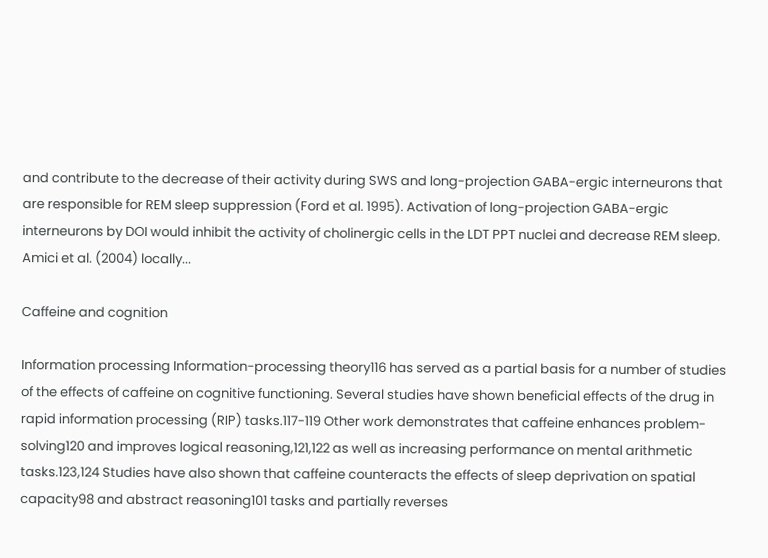and contribute to the decrease of their activity during SWS and long-projection GABA-ergic interneurons that are responsible for REM sleep suppression (Ford et al. 1995). Activation of long-projection GABA-ergic interneurons by DOI would inhibit the activity of cholinergic cells in the LDT PPT nuclei and decrease REM sleep. Amici et al. (2004) locally...

Caffeine and cognition

Information processing Information-processing theory116 has served as a partial basis for a number of studies of the effects of caffeine on cognitive functioning. Several studies have shown beneficial effects of the drug in rapid information processing (RIP) tasks.117-119 Other work demonstrates that caffeine enhances problem-solving120 and improves logical reasoning,121,122 as well as increasing performance on mental arithmetic tasks.123,124 Studies have also shown that caffeine counteracts the effects of sleep deprivation on spatial capacity98 and abstract reasoning101 tasks and partially reverses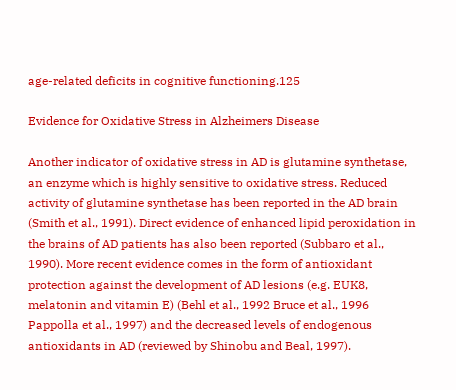age-related deficits in cognitive functioning.125

Evidence for Oxidative Stress in Alzheimers Disease

Another indicator of oxidative stress in AD is glutamine synthetase, an enzyme which is highly sensitive to oxidative stress. Reduced activity of glutamine synthetase has been reported in the AD brain (Smith et al., 1991). Direct evidence of enhanced lipid peroxidation in the brains of AD patients has also been reported (Subbaro et al., 1990). More recent evidence comes in the form of antioxidant protection against the development of AD lesions (e.g. EUK8, melatonin and vitamin E) (Behl et al., 1992 Bruce et al., 1996 Pappolla et al., 1997) and the decreased levels of endogenous antioxidants in AD (reviewed by Shinobu and Beal, 1997).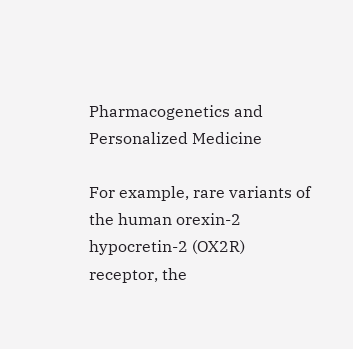Pharmacogenetics and Personalized Medicine

For example, rare variants of the human orexin-2 hypocretin-2 (OX2R) receptor, the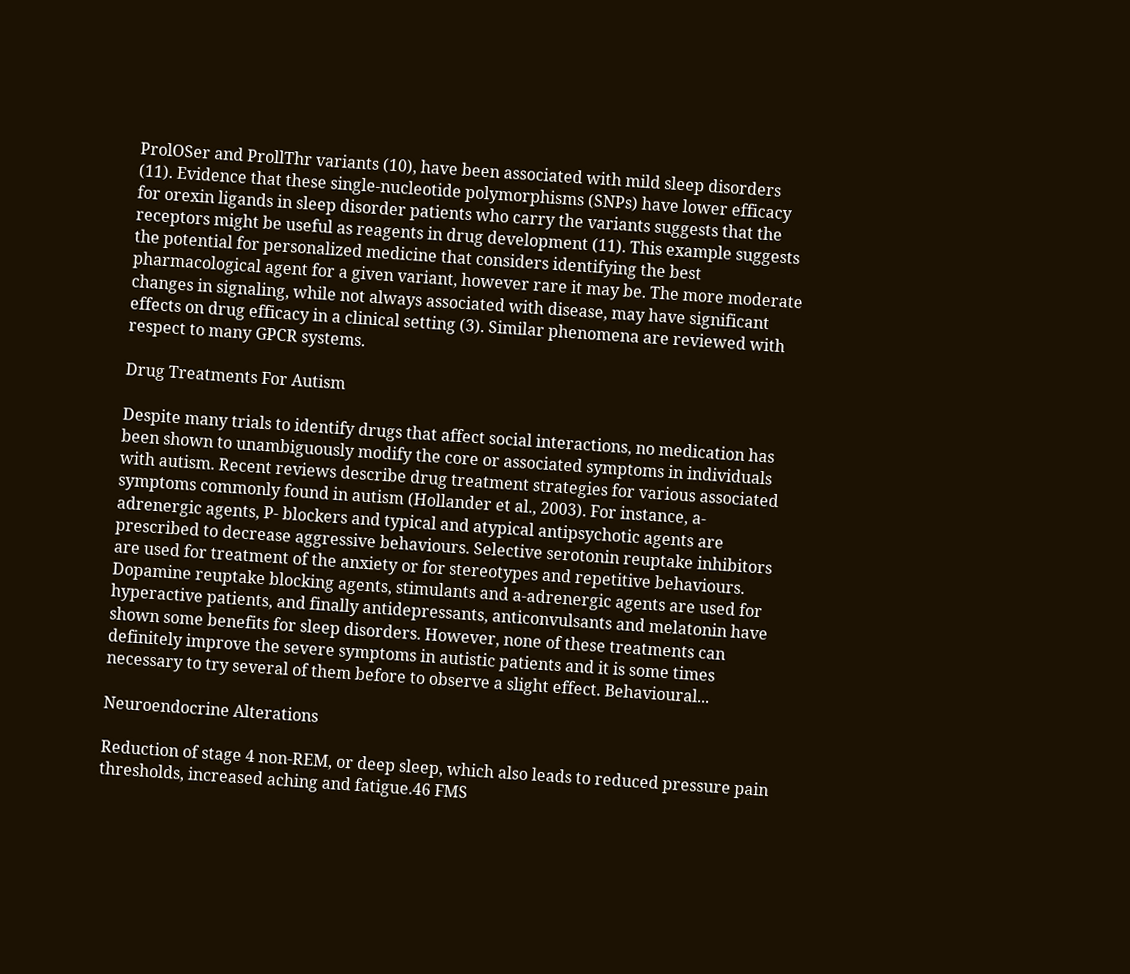ProlOSer and ProllThr variants (10), have been associated with mild sleep disorders (11). Evidence that these single-nucleotide polymorphisms (SNPs) have lower efficacy for orexin ligands in sleep disorder patients who carry the variants suggests that the receptors might be useful as reagents in drug development (11). This example suggests the potential for personalized medicine that considers identifying the best pharmacological agent for a given variant, however rare it may be. The more moderate changes in signaling, while not always associated with disease, may have significant effects on drug efficacy in a clinical setting (3). Similar phenomena are reviewed with respect to many GPCR systems.

Drug Treatments For Autism

Despite many trials to identify drugs that affect social interactions, no medication has been shown to unambiguously modify the core or associated symptoms in individuals with autism. Recent reviews describe drug treatment strategies for various associated symptoms commonly found in autism (Hollander et al., 2003). For instance, a-adrenergic agents, P- blockers and typical and atypical antipsychotic agents are prescribed to decrease aggressive behaviours. Selective serotonin reuptake inhibitors are used for treatment of the anxiety or for stereotypes and repetitive behaviours. Dopamine reuptake blocking agents, stimulants and a-adrenergic agents are used for hyperactive patients, and finally antidepressants, anticonvulsants and melatonin have shown some benefits for sleep disorders. However, none of these treatments can definitely improve the severe symptoms in autistic patients and it is some times necessary to try several of them before to observe a slight effect. Behavioural...

Neuroendocrine Alterations

Reduction of stage 4 non-REM, or deep sleep, which also leads to reduced pressure pain thresholds, increased aching and fatigue.46 FMS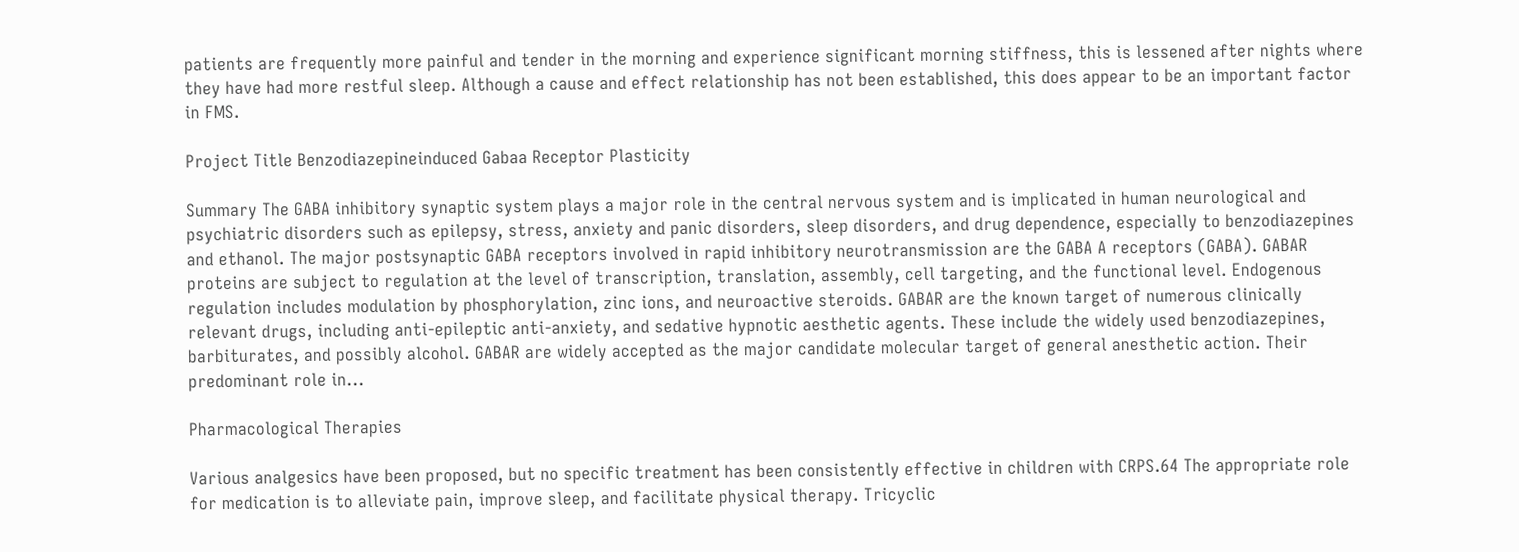patients are frequently more painful and tender in the morning and experience significant morning stiffness, this is lessened after nights where they have had more restful sleep. Although a cause and effect relationship has not been established, this does appear to be an important factor in FMS.

Project Title Benzodiazepineinduced Gabaa Receptor Plasticity

Summary The GABA inhibitory synaptic system plays a major role in the central nervous system and is implicated in human neurological and psychiatric disorders such as epilepsy, stress, anxiety and panic disorders, sleep disorders, and drug dependence, especially to benzodiazepines and ethanol. The major postsynaptic GABA receptors involved in rapid inhibitory neurotransmission are the GABA A receptors (GABA). GABAR proteins are subject to regulation at the level of transcription, translation, assembly, cell targeting, and the functional level. Endogenous regulation includes modulation by phosphorylation, zinc ions, and neuroactive steroids. GABAR are the known target of numerous clinically relevant drugs, including anti-epileptic anti-anxiety, and sedative hypnotic aesthetic agents. These include the widely used benzodiazepines, barbiturates, and possibly alcohol. GABAR are widely accepted as the major candidate molecular target of general anesthetic action. Their predominant role in...

Pharmacological Therapies

Various analgesics have been proposed, but no specific treatment has been consistently effective in children with CRPS.64 The appropriate role for medication is to alleviate pain, improve sleep, and facilitate physical therapy. Tricyclic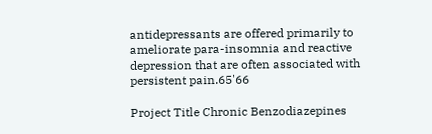antidepressants are offered primarily to ameliorate para-insomnia and reactive depression that are often associated with persistent pain.65'66

Project Title Chronic Benzodiazepines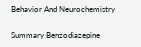Behavior And Neurochemistry

Summary Benzodiazepine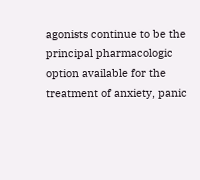agonists continue to be the principal pharmacologic option available for the treatment of anxiety, panic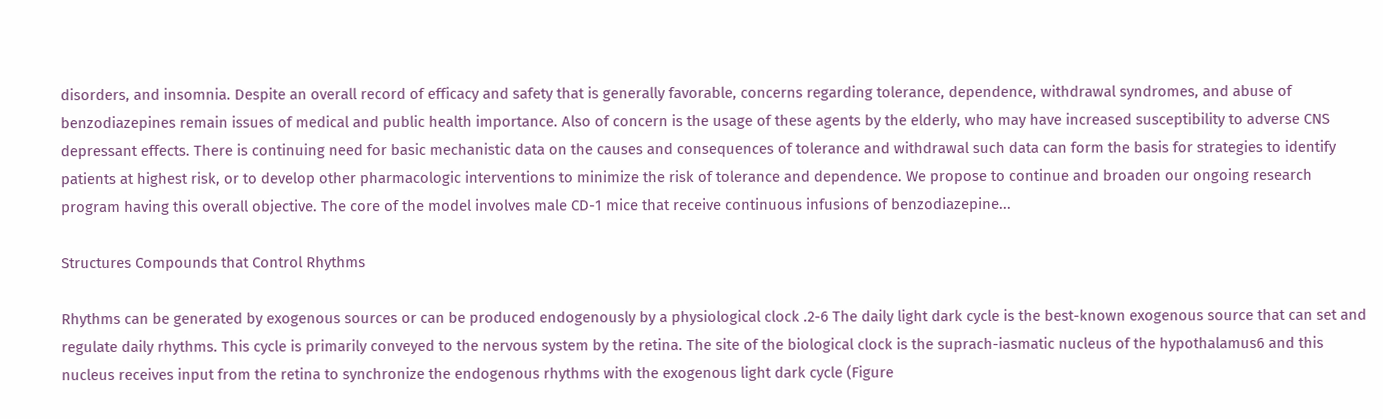disorders, and insomnia. Despite an overall record of efficacy and safety that is generally favorable, concerns regarding tolerance, dependence, withdrawal syndromes, and abuse of benzodiazepines remain issues of medical and public health importance. Also of concern is the usage of these agents by the elderly, who may have increased susceptibility to adverse CNS depressant effects. There is continuing need for basic mechanistic data on the causes and consequences of tolerance and withdrawal such data can form the basis for strategies to identify patients at highest risk, or to develop other pharmacologic interventions to minimize the risk of tolerance and dependence. We propose to continue and broaden our ongoing research program having this overall objective. The core of the model involves male CD-1 mice that receive continuous infusions of benzodiazepine...

Structures Compounds that Control Rhythms

Rhythms can be generated by exogenous sources or can be produced endogenously by a physiological clock .2-6 The daily light dark cycle is the best-known exogenous source that can set and regulate daily rhythms. This cycle is primarily conveyed to the nervous system by the retina. The site of the biological clock is the suprach-iasmatic nucleus of the hypothalamus6 and this nucleus receives input from the retina to synchronize the endogenous rhythms with the exogenous light dark cycle (Figure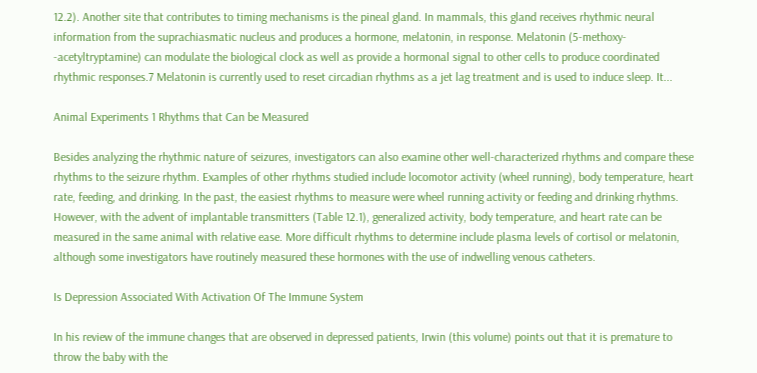12.2). Another site that contributes to timing mechanisms is the pineal gland. In mammals, this gland receives rhythmic neural information from the suprachiasmatic nucleus and produces a hormone, melatonin, in response. Melatonin (5-methoxy- -acetyltryptamine) can modulate the biological clock as well as provide a hormonal signal to other cells to produce coordinated rhythmic responses.7 Melatonin is currently used to reset circadian rhythms as a jet lag treatment and is used to induce sleep. It...

Animal Experiments 1 Rhythms that Can be Measured

Besides analyzing the rhythmic nature of seizures, investigators can also examine other well-characterized rhythms and compare these rhythms to the seizure rhythm. Examples of other rhythms studied include locomotor activity (wheel running), body temperature, heart rate, feeding, and drinking. In the past, the easiest rhythms to measure were wheel running activity or feeding and drinking rhythms. However, with the advent of implantable transmitters (Table 12.1), generalized activity, body temperature, and heart rate can be measured in the same animal with relative ease. More difficult rhythms to determine include plasma levels of cortisol or melatonin, although some investigators have routinely measured these hormones with the use of indwelling venous catheters.

Is Depression Associated With Activation Of The Immune System

In his review of the immune changes that are observed in depressed patients, Irwin (this volume) points out that it is premature to throw the baby with the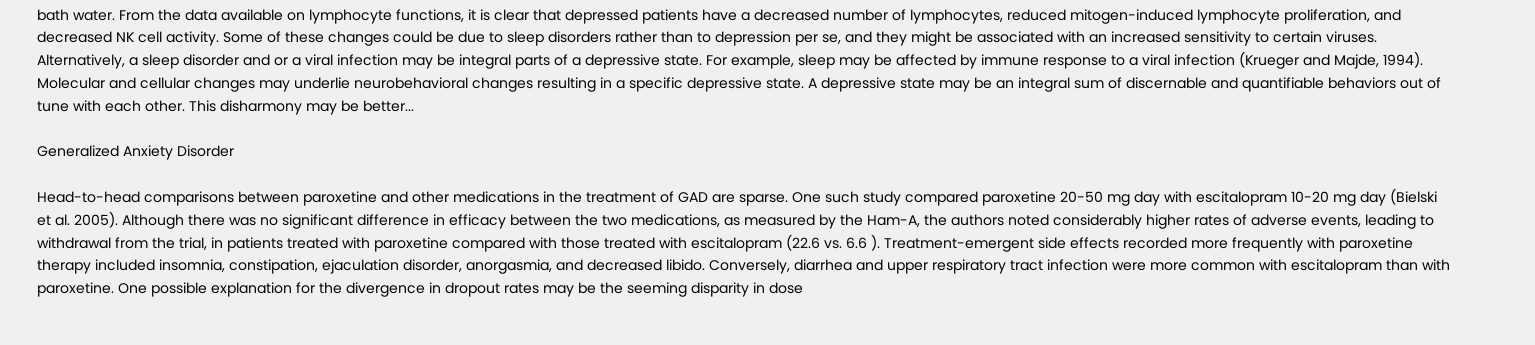bath water. From the data available on lymphocyte functions, it is clear that depressed patients have a decreased number of lymphocytes, reduced mitogen-induced lymphocyte proliferation, and decreased NK cell activity. Some of these changes could be due to sleep disorders rather than to depression per se, and they might be associated with an increased sensitivity to certain viruses. Alternatively, a sleep disorder and or a viral infection may be integral parts of a depressive state. For example, sleep may be affected by immune response to a viral infection (Krueger and Majde, 1994). Molecular and cellular changes may underlie neurobehavioral changes resulting in a specific depressive state. A depressive state may be an integral sum of discernable and quantifiable behaviors out of tune with each other. This disharmony may be better...

Generalized Anxiety Disorder

Head-to-head comparisons between paroxetine and other medications in the treatment of GAD are sparse. One such study compared paroxetine 20-50 mg day with escitalopram 10-20 mg day (Bielski et al. 2005). Although there was no significant difference in efficacy between the two medications, as measured by the Ham-A, the authors noted considerably higher rates of adverse events, leading to withdrawal from the trial, in patients treated with paroxetine compared with those treated with escitalopram (22.6 vs. 6.6 ). Treatment-emergent side effects recorded more frequently with paroxetine therapy included insomnia, constipation, ejaculation disorder, anorgasmia, and decreased libido. Conversely, diarrhea and upper respiratory tract infection were more common with escitalopram than with paroxetine. One possible explanation for the divergence in dropout rates may be the seeming disparity in dose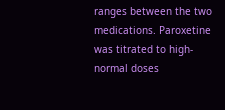ranges between the two medications. Paroxetine was titrated to high-normal doses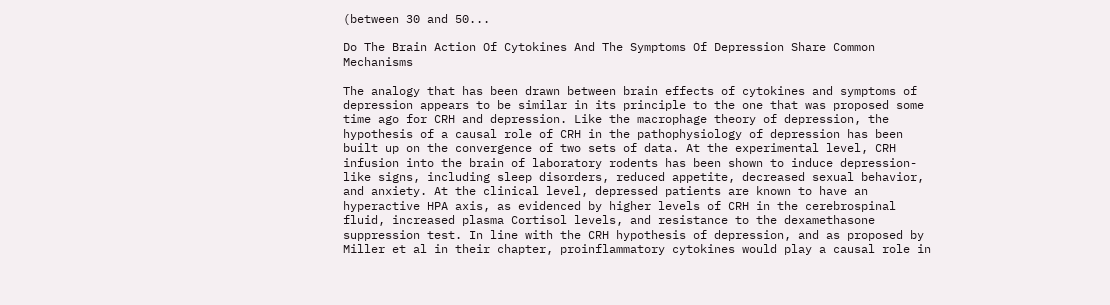(between 30 and 50...

Do The Brain Action Of Cytokines And The Symptoms Of Depression Share Common Mechanisms

The analogy that has been drawn between brain effects of cytokines and symptoms of depression appears to be similar in its principle to the one that was proposed some time ago for CRH and depression. Like the macrophage theory of depression, the hypothesis of a causal role of CRH in the pathophysiology of depression has been built up on the convergence of two sets of data. At the experimental level, CRH infusion into the brain of laboratory rodents has been shown to induce depression-like signs, including sleep disorders, reduced appetite, decreased sexual behavior, and anxiety. At the clinical level, depressed patients are known to have an hyperactive HPA axis, as evidenced by higher levels of CRH in the cerebrospinal fluid, increased plasma Cortisol levels, and resistance to the dexamethasone suppression test. In line with the CRH hypothesis of depression, and as proposed by Miller et al in their chapter, proinflammatory cytokines would play a causal role in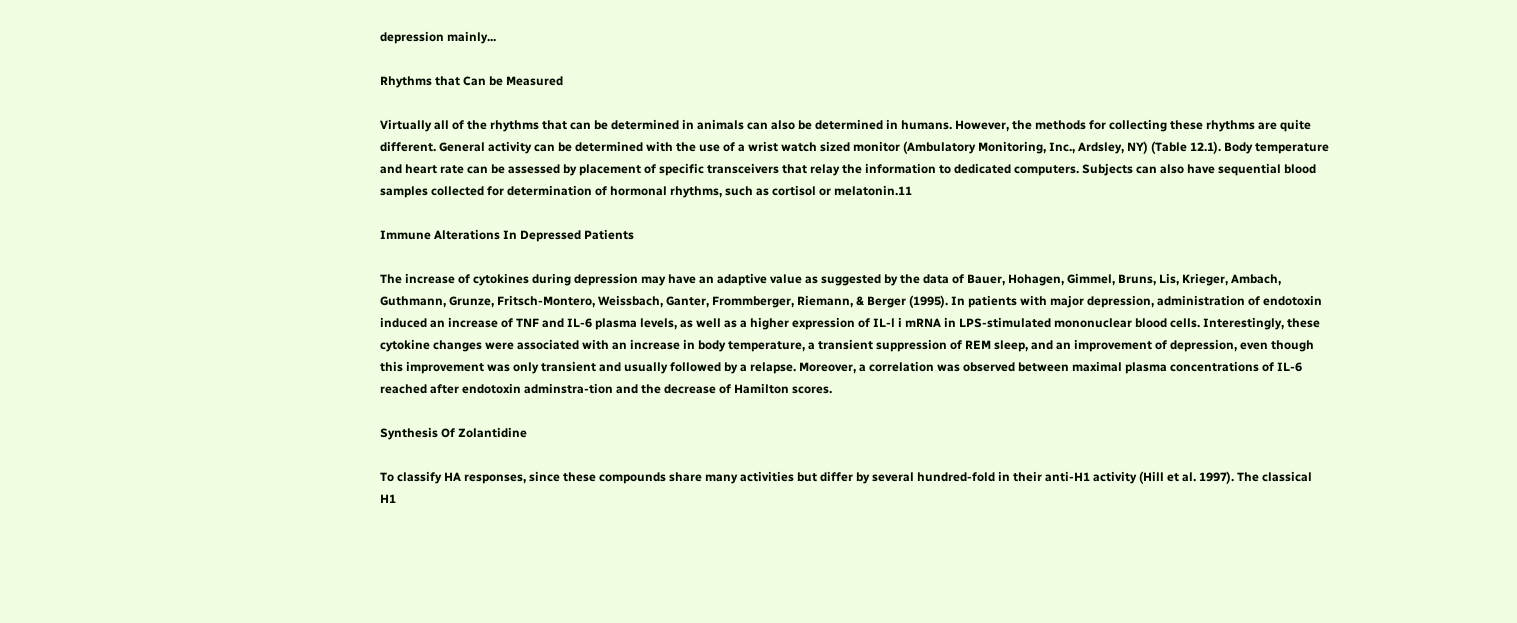depression mainly...

Rhythms that Can be Measured

Virtually all of the rhythms that can be determined in animals can also be determined in humans. However, the methods for collecting these rhythms are quite different. General activity can be determined with the use of a wrist watch sized monitor (Ambulatory Monitoring, Inc., Ardsley, NY) (Table 12.1). Body temperature and heart rate can be assessed by placement of specific transceivers that relay the information to dedicated computers. Subjects can also have sequential blood samples collected for determination of hormonal rhythms, such as cortisol or melatonin.11

Immune Alterations In Depressed Patients

The increase of cytokines during depression may have an adaptive value as suggested by the data of Bauer, Hohagen, Gimmel, Bruns, Lis, Krieger, Ambach, Guthmann, Grunze, Fritsch-Montero, Weissbach, Ganter, Frommberger, Riemann, & Berger (1995). In patients with major depression, administration of endotoxin induced an increase of TNF and IL-6 plasma levels, as well as a higher expression of IL-l i mRNA in LPS-stimulated mononuclear blood cells. Interestingly, these cytokine changes were associated with an increase in body temperature, a transient suppression of REM sleep, and an improvement of depression, even though this improvement was only transient and usually followed by a relapse. Moreover, a correlation was observed between maximal plasma concentrations of IL-6 reached after endotoxin adminstra-tion and the decrease of Hamilton scores.

Synthesis Of Zolantidine

To classify HA responses, since these compounds share many activities but differ by several hundred-fold in their anti-H1 activity (Hill et al. 1997). The classical H1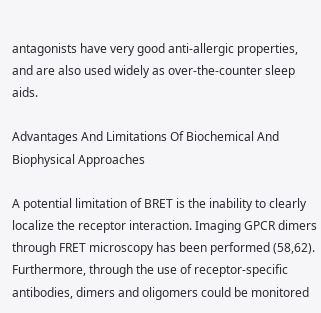antagonists have very good anti-allergic properties, and are also used widely as over-the-counter sleep aids.

Advantages And Limitations Of Biochemical And Biophysical Approaches

A potential limitation of BRET is the inability to clearly localize the receptor interaction. Imaging GPCR dimers through FRET microscopy has been performed (58,62). Furthermore, through the use of receptor-specific antibodies, dimers and oligomers could be monitored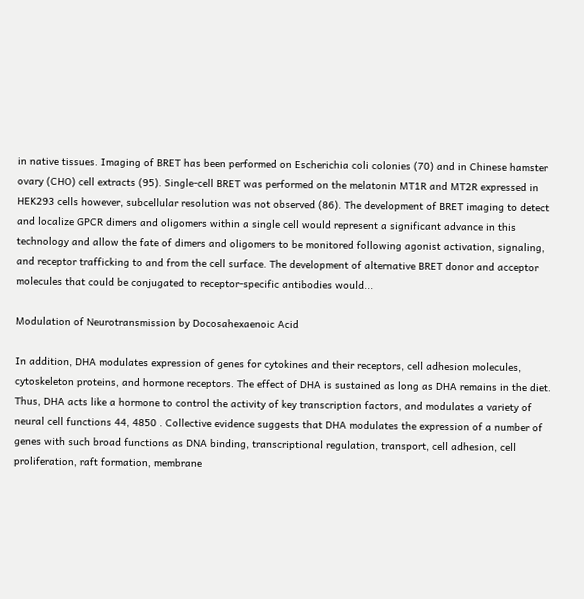in native tissues. Imaging of BRET has been performed on Escherichia coli colonies (70) and in Chinese hamster ovary (CHO) cell extracts (95). Single-cell BRET was performed on the melatonin MT1R and MT2R expressed in HEK293 cells however, subcellular resolution was not observed (86). The development of BRET imaging to detect and localize GPCR dimers and oligomers within a single cell would represent a significant advance in this technology and allow the fate of dimers and oligomers to be monitored following agonist activation, signaling, and receptor trafficking to and from the cell surface. The development of alternative BRET donor and acceptor molecules that could be conjugated to receptor-specific antibodies would...

Modulation of Neurotransmission by Docosahexaenoic Acid

In addition, DHA modulates expression of genes for cytokines and their receptors, cell adhesion molecules, cytoskeleton proteins, and hormone receptors. The effect of DHA is sustained as long as DHA remains in the diet. Thus, DHA acts like a hormone to control the activity of key transcription factors, and modulates a variety of neural cell functions 44, 4850 . Collective evidence suggests that DHA modulates the expression of a number of genes with such broad functions as DNA binding, transcriptional regulation, transport, cell adhesion, cell proliferation, raft formation, membrane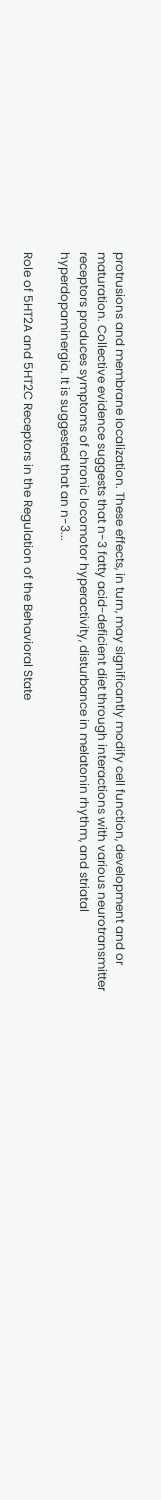protrusions and membrane localization. These effects, in turn, may significantly modify cell function, development and or maturation. Collective evidence suggests that n-3 fatty acid-deficient diet through interactions with various neurotransmitter receptors produces symptoms of chronic locomotor hyperactivity, disturbance in melatonin rhythm, and striatal hyperdopaminergia. It is suggested that an n-3...

Role of 5HT2A and 5HT2C Receptors in the Regulation of the Behavioral State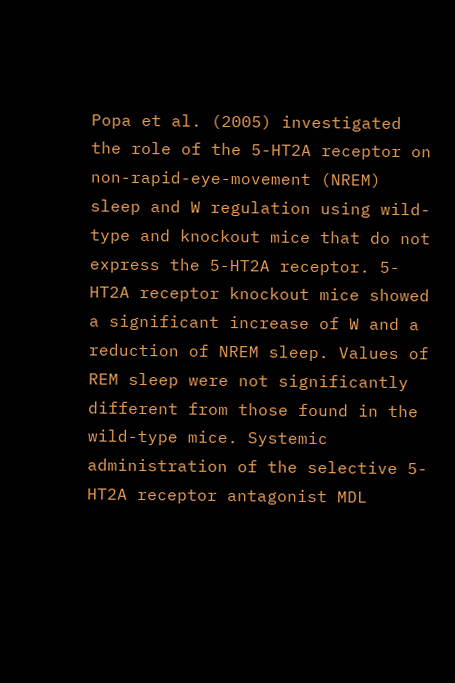Popa et al. (2005) investigated the role of the 5-HT2A receptor on non-rapid-eye-movement (NREM) sleep and W regulation using wild-type and knockout mice that do not express the 5-HT2A receptor. 5-HT2A receptor knockout mice showed a significant increase of W and a reduction of NREM sleep. Values of REM sleep were not significantly different from those found in the wild-type mice. Systemic administration of the selective 5-HT2A receptor antagonist MDL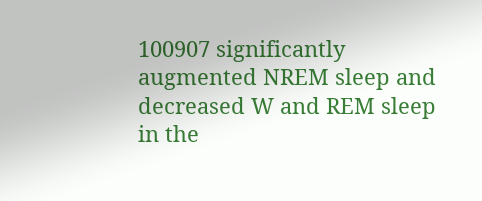100907 significantly augmented NREM sleep and decreased W and REM sleep in the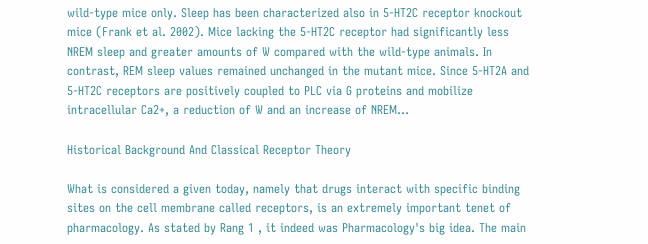wild-type mice only. Sleep has been characterized also in 5-HT2C receptor knockout mice (Frank et al. 2002). Mice lacking the 5-HT2C receptor had significantly less NREM sleep and greater amounts of W compared with the wild-type animals. In contrast, REM sleep values remained unchanged in the mutant mice. Since 5-HT2A and 5-HT2C receptors are positively coupled to PLC via G proteins and mobilize intracellular Ca2+, a reduction of W and an increase of NREM...

Historical Background And Classical Receptor Theory

What is considered a given today, namely that drugs interact with specific binding sites on the cell membrane called receptors, is an extremely important tenet of pharmacology. As stated by Rang 1 , it indeed was Pharmacology's big idea. The main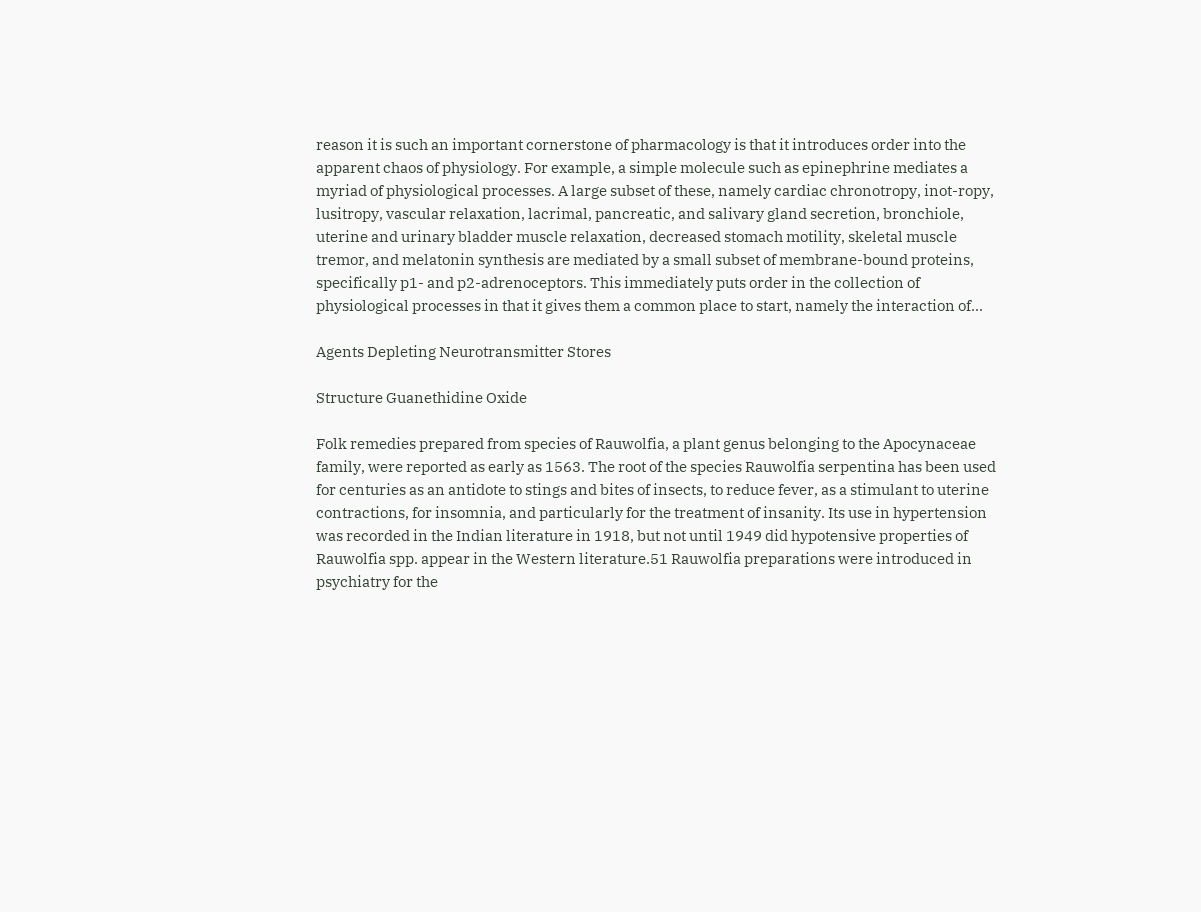reason it is such an important cornerstone of pharmacology is that it introduces order into the apparent chaos of physiology. For example, a simple molecule such as epinephrine mediates a myriad of physiological processes. A large subset of these, namely cardiac chronotropy, inot-ropy, lusitropy, vascular relaxation, lacrimal, pancreatic, and salivary gland secretion, bronchiole, uterine and urinary bladder muscle relaxation, decreased stomach motility, skeletal muscle tremor, and melatonin synthesis are mediated by a small subset of membrane-bound proteins, specifically p1- and p2-adrenoceptors. This immediately puts order in the collection of physiological processes in that it gives them a common place to start, namely the interaction of...

Agents Depleting Neurotransmitter Stores

Structure Guanethidine Oxide

Folk remedies prepared from species of Rauwolfia, a plant genus belonging to the Apocynaceae family, were reported as early as 1563. The root of the species Rauwolfia serpentina has been used for centuries as an antidote to stings and bites of insects, to reduce fever, as a stimulant to uterine contractions, for insomnia, and particularly for the treatment of insanity. Its use in hypertension was recorded in the Indian literature in 1918, but not until 1949 did hypotensive properties of Rauwolfia spp. appear in the Western literature.51 Rauwolfia preparations were introduced in psychiatry for the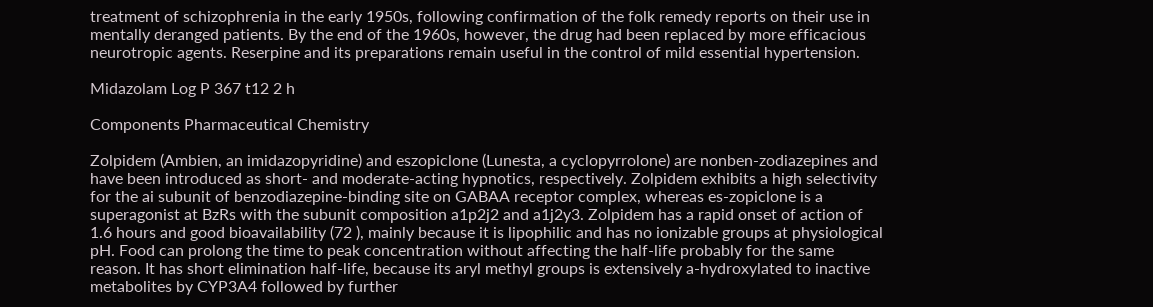treatment of schizophrenia in the early 1950s, following confirmation of the folk remedy reports on their use in mentally deranged patients. By the end of the 1960s, however, the drug had been replaced by more efficacious neurotropic agents. Reserpine and its preparations remain useful in the control of mild essential hypertension.

Midazolam Log P 367 t12 2 h

Components Pharmaceutical Chemistry

Zolpidem (Ambien, an imidazopyridine) and eszopiclone (Lunesta, a cyclopyrrolone) are nonben-zodiazepines and have been introduced as short- and moderate-acting hypnotics, respectively. Zolpidem exhibits a high selectivity for the ai subunit of benzodiazepine-binding site on GABAA receptor complex, whereas es-zopiclone is a superagonist at BzRs with the subunit composition a1p2j2 and a1j2y3. Zolpidem has a rapid onset of action of 1.6 hours and good bioavailability (72 ), mainly because it is lipophilic and has no ionizable groups at physiological pH. Food can prolong the time to peak concentration without affecting the half-life probably for the same reason. It has short elimination half-life, because its aryl methyl groups is extensively a-hydroxylated to inactive metabolites by CYP3A4 followed by further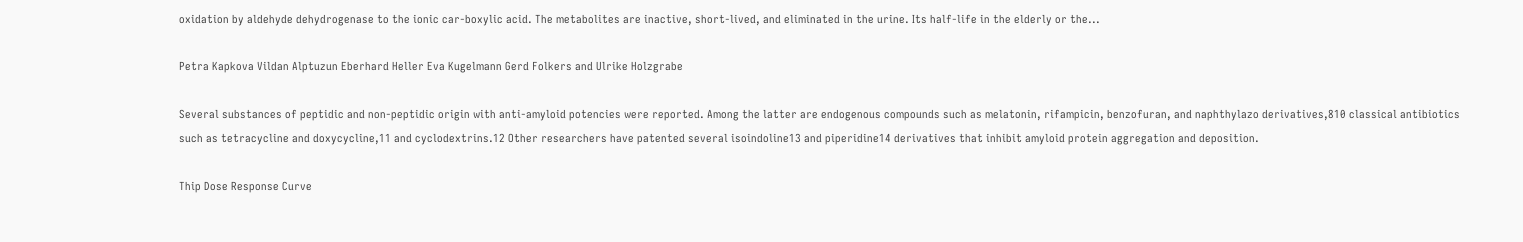oxidation by aldehyde dehydrogenase to the ionic car-boxylic acid. The metabolites are inactive, short-lived, and eliminated in the urine. Its half-life in the elderly or the...

Petra Kapkova Vildan Alptuzun Eberhard Heller Eva Kugelmann Gerd Folkers and Ulrike Holzgrabe

Several substances of peptidic and non-peptidic origin with anti-amyloid potencies were reported. Among the latter are endogenous compounds such as melatonin, rifampicin, benzofuran, and naphthylazo derivatives,810 classical antibiotics such as tetracycline and doxycycline,11 and cyclodextrins.12 Other researchers have patented several isoindoline13 and piperidine14 derivatives that inhibit amyloid protein aggregation and deposition.

Thip Dose Response Curve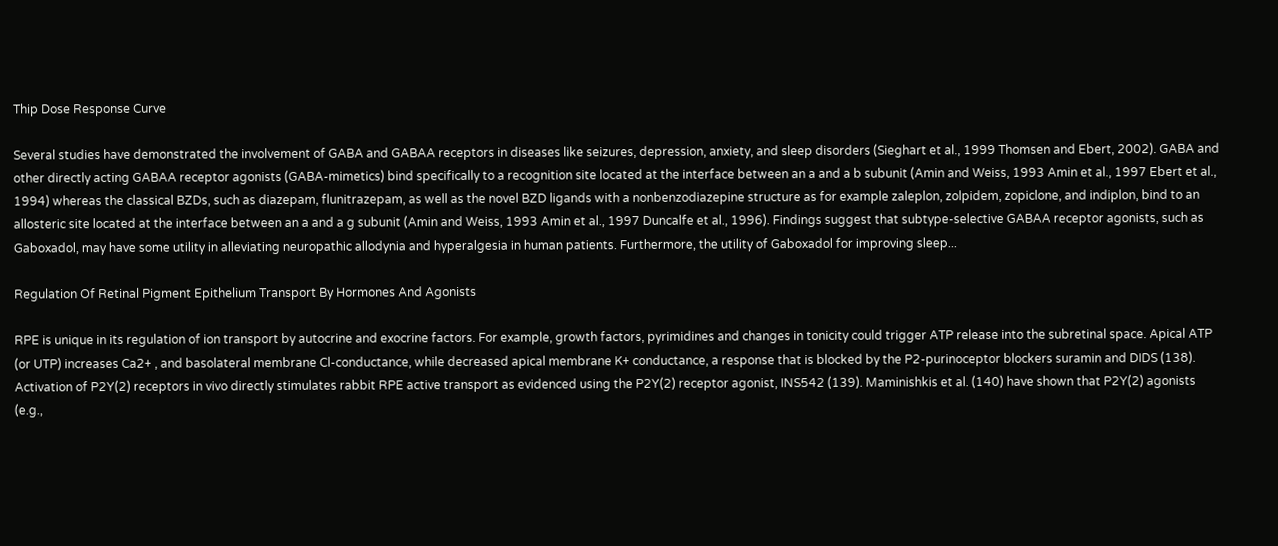Thip Dose Response Curve

Several studies have demonstrated the involvement of GABA and GABAA receptors in diseases like seizures, depression, anxiety, and sleep disorders (Sieghart et al., 1999 Thomsen and Ebert, 2002). GABA and other directly acting GABAA receptor agonists (GABA-mimetics) bind specifically to a recognition site located at the interface between an a and a b subunit (Amin and Weiss, 1993 Amin et al., 1997 Ebert et al., 1994) whereas the classical BZDs, such as diazepam, flunitrazepam, as well as the novel BZD ligands with a nonbenzodiazepine structure as for example zaleplon, zolpidem, zopiclone, and indiplon, bind to an allosteric site located at the interface between an a and a g subunit (Amin and Weiss, 1993 Amin et al., 1997 Duncalfe et al., 1996). Findings suggest that subtype-selective GABAA receptor agonists, such as Gaboxadol, may have some utility in alleviating neuropathic allodynia and hyperalgesia in human patients. Furthermore, the utility of Gaboxadol for improving sleep...

Regulation Of Retinal Pigment Epithelium Transport By Hormones And Agonists

RPE is unique in its regulation of ion transport by autocrine and exocrine factors. For example, growth factors, pyrimidines and changes in tonicity could trigger ATP release into the subretinal space. Apical ATP (or UTP) increases Ca2+ , and basolateral membrane Cl-conductance, while decreased apical membrane K+ conductance, a response that is blocked by the P2-purinoceptor blockers suramin and DIDS (138). Activation of P2Y(2) receptors in vivo directly stimulates rabbit RPE active transport as evidenced using the P2Y(2) receptor agonist, INS542 (139). Maminishkis et al. (140) have shown that P2Y(2) agonists (e.g.,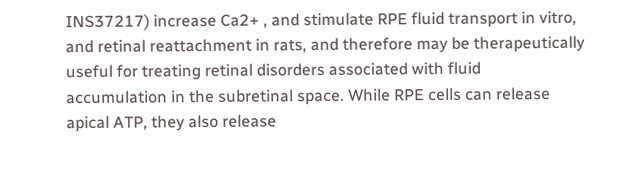INS37217) increase Ca2+ , and stimulate RPE fluid transport in vitro, and retinal reattachment in rats, and therefore may be therapeutically useful for treating retinal disorders associated with fluid accumulation in the subretinal space. While RPE cells can release apical ATP, they also release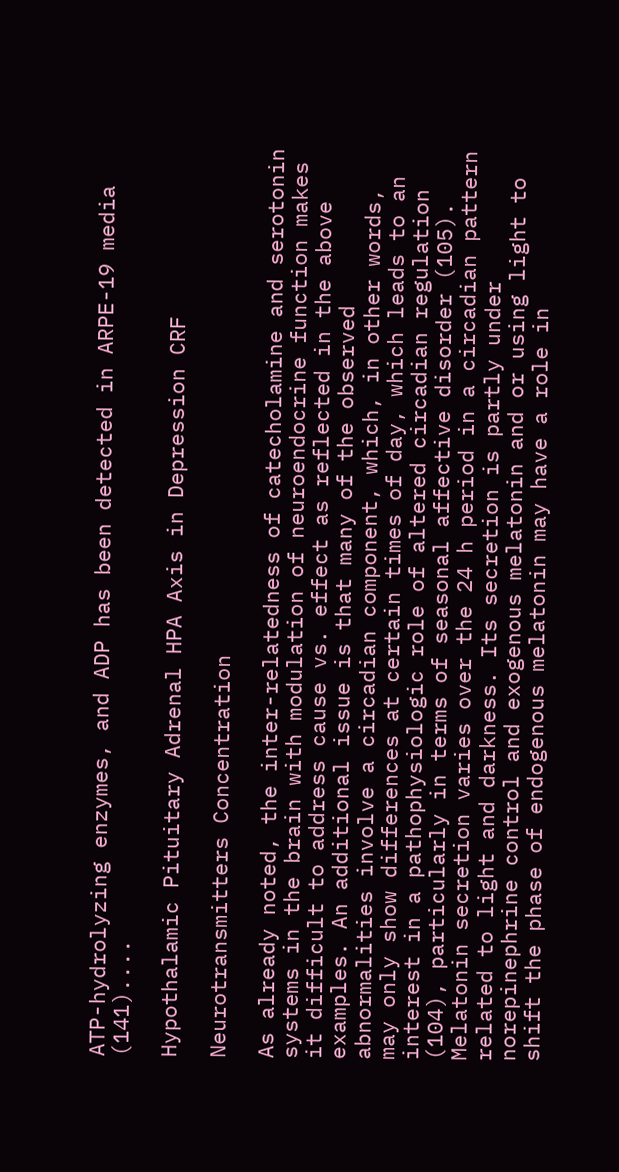ATP-hydrolyzing enzymes, and ADP has been detected in ARPE-19 media (141)....

Hypothalamic Pituitary Adrenal HPA Axis in Depression CRF

Neurotransmitters Concentration

As already noted, the inter-relatedness of catecholamine and serotonin systems in the brain with modulation of neuroendocrine function makes it difficult to address cause vs. effect as reflected in the above examples. An additional issue is that many of the observed abnormalities involve a circadian component, which, in other words, may only show differences at certain times of day, which leads to an interest in a pathophysiologic role of altered circadian regulation (104), particularly in terms of seasonal affective disorder (105). Melatonin secretion varies over the 24 h period in a circadian pattern related to light and darkness. Its secretion is partly under norepinephrine control and exogenous melatonin and or using light to shift the phase of endogenous melatonin may have a role in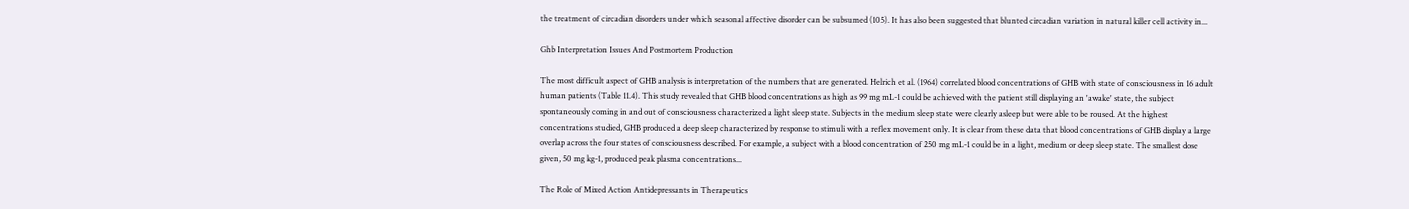the treatment of circadian disorders under which seasonal affective disorder can be subsumed (105). It has also been suggested that blunted circadian variation in natural killer cell activity in...

Ghb Interpretation Issues And Postmortem Production

The most difficult aspect of GHB analysis is interpretation of the numbers that are generated. Helrich et al. (1964) correlated blood concentrations of GHB with state of consciousness in 16 adult human patients (Table 11.4). This study revealed that GHB blood concentrations as high as 99 mg mL-1 could be achieved with the patient still displaying an 'awake' state, the subject spontaneously coming in and out of consciousness characterized a light sleep state. Subjects in the medium sleep state were clearly asleep but were able to be roused. At the highest concentrations studied, GHB produced a deep sleep characterized by response to stimuli with a reflex movement only. It is clear from these data that blood concentrations of GHB display a large overlap across the four states of consciousness described. For example, a subject with a blood concentration of 250 mg mL-1 could be in a light, medium or deep sleep state. The smallest dose given, 50 mg kg-1, produced peak plasma concentrations...

The Role of Mixed Action Antidepressants in Therapeutics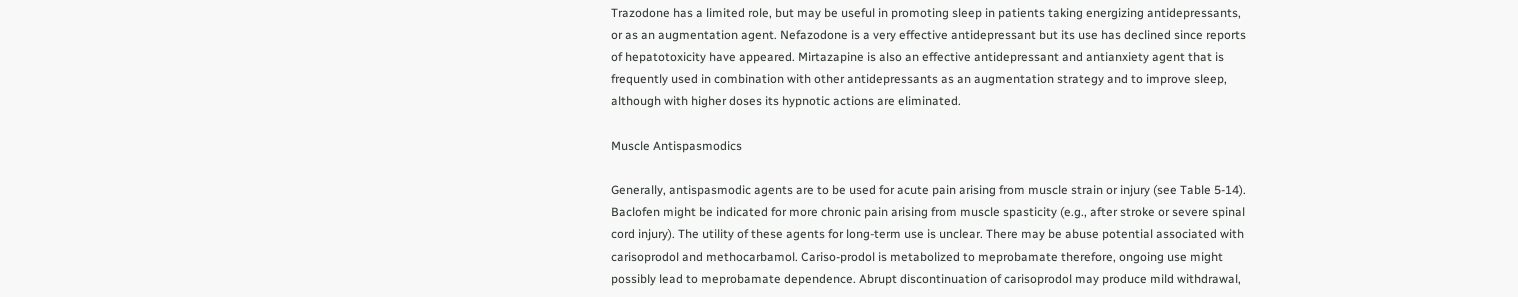Trazodone has a limited role, but may be useful in promoting sleep in patients taking energizing antidepressants, or as an augmentation agent. Nefazodone is a very effective antidepressant but its use has declined since reports of hepatotoxicity have appeared. Mirtazapine is also an effective antidepressant and antianxiety agent that is frequently used in combination with other antidepressants as an augmentation strategy and to improve sleep, although with higher doses its hypnotic actions are eliminated.

Muscle Antispasmodics

Generally, antispasmodic agents are to be used for acute pain arising from muscle strain or injury (see Table 5-14). Baclofen might be indicated for more chronic pain arising from muscle spasticity (e.g., after stroke or severe spinal cord injury). The utility of these agents for long-term use is unclear. There may be abuse potential associated with carisoprodol and methocarbamol. Cariso-prodol is metabolized to meprobamate therefore, ongoing use might possibly lead to meprobamate dependence. Abrupt discontinuation of carisoprodol may produce mild withdrawal,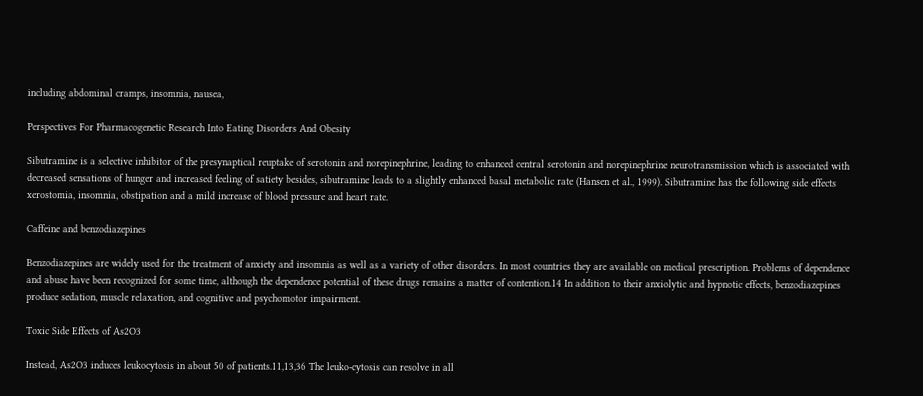including abdominal cramps, insomnia, nausea,

Perspectives For Pharmacogenetic Research Into Eating Disorders And Obesity

Sibutramine is a selective inhibitor of the presynaptical reuptake of serotonin and norepinephrine, leading to enhanced central serotonin and norepinephrine neurotransmission which is associated with decreased sensations of hunger and increased feeling of satiety besides, sibutramine leads to a slightly enhanced basal metabolic rate (Hansen et al., 1999). Sibutramine has the following side effects xerostomia, insomnia, obstipation and a mild increase of blood pressure and heart rate.

Caffeine and benzodiazepines

Benzodiazepines are widely used for the treatment of anxiety and insomnia as well as a variety of other disorders. In most countries they are available on medical prescription. Problems of dependence and abuse have been recognized for some time, although the dependence potential of these drugs remains a matter of contention.14 In addition to their anxiolytic and hypnotic effects, benzodiazepines produce sedation, muscle relaxation, and cognitive and psychomotor impairment.

Toxic Side Effects of As2O3

Instead, As2O3 induces leukocytosis in about 50 of patients.11,13,36 The leuko-cytosis can resolve in all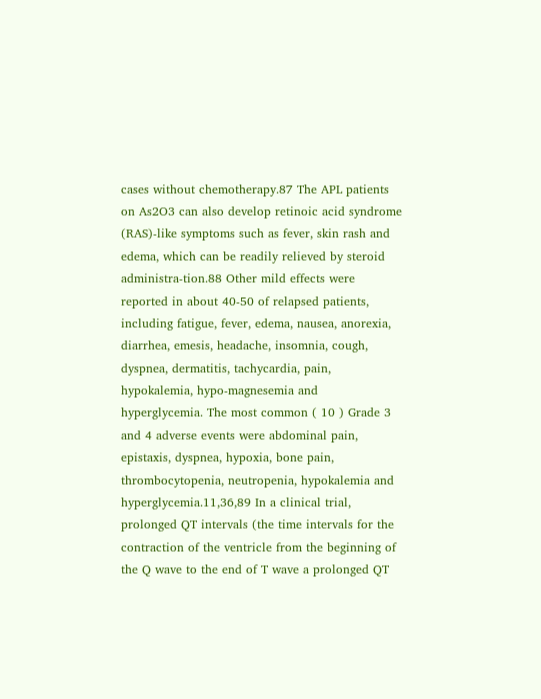cases without chemotherapy.87 The APL patients on As2O3 can also develop retinoic acid syndrome (RAS)-like symptoms such as fever, skin rash and edema, which can be readily relieved by steroid administra-tion.88 Other mild effects were reported in about 40-50 of relapsed patients, including fatigue, fever, edema, nausea, anorexia, diarrhea, emesis, headache, insomnia, cough, dyspnea, dermatitis, tachycardia, pain, hypokalemia, hypo-magnesemia and hyperglycemia. The most common ( 10 ) Grade 3 and 4 adverse events were abdominal pain, epistaxis, dyspnea, hypoxia, bone pain, thrombocytopenia, neutropenia, hypokalemia and hyperglycemia.11,36,89 In a clinical trial, prolonged QT intervals (the time intervals for the contraction of the ventricle from the beginning of the Q wave to the end of T wave a prolonged QT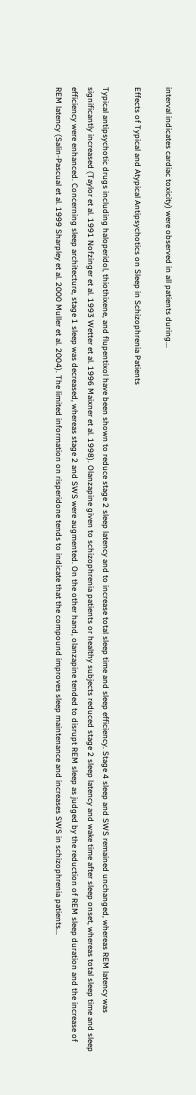interval indicates cardiac toxicity) were observed in all patients during...

Effects of Typical and Atypical Antipsychotics on Sleep in Schizophrenia Patients

Typical antipsychotic drugs including haloperidol, thiothixene, and flupentixol have been shown to reduce stage 2 sleep latency and to increase total sleep time and sleep efficiency. Stage 4 sleep and SWS remained unchanged, whereas REM latency was significantly increased (Taylor et al. 1991 Nofzinger et al. 1993 Wetter et al. 1996 Maixner et al. 1998). Olanzapine given to schizophrenia patients or healthy subjects reduced stage 2 sleep latency and wake time after sleep onset, whereas total sleep time and sleep efficiency were enhanced. Concerning sleep architecture, stage 1 sleep was decreased, whereas stage 2 and SWS were augmented. On the other hand, olanzapine tended to disrupt REM sleep as judged by the reduction of REM sleep duration and the increase of REM latency (Salin-Pascual et al. 1999 Sharpley et al. 2000 Muller et al. 2004). The limited information on risperidone tends to indicate that the compound improves sleep maintenance and increases SWS in schizophrenia patients...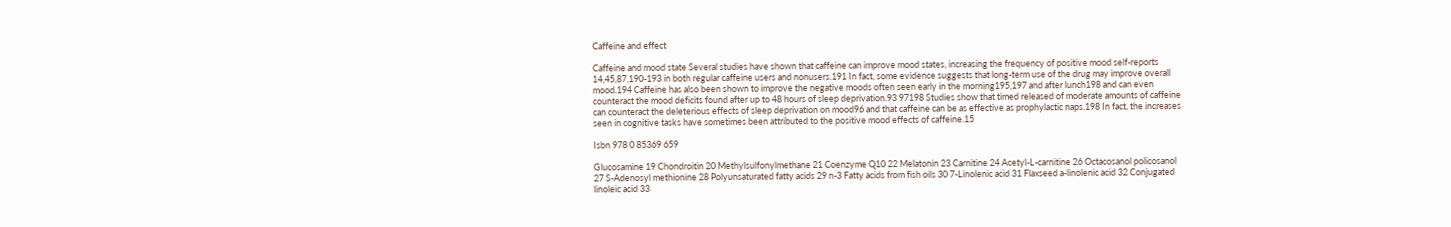Caffeine and effect

Caffeine and mood state Several studies have shown that caffeine can improve mood states, increasing the frequency of positive mood self-reports 14,45,87,190-193 in both regular caffeine users and nonusers.191 In fact, some evidence suggests that long-term use of the drug may improve overall mood.194 Caffeine has also been shown to improve the negative moods often seen early in the morning195,197 and after lunch198 and can even counteract the mood deficits found after up to 48 hours of sleep deprivation.93 97198 Studies show that timed released of moderate amounts of caffeine can counteract the deleterious effects of sleep deprivation on mood96 and that caffeine can be as effective as prophylactic naps.198 In fact, the increases seen in cognitive tasks have sometimes been attributed to the positive mood effects of caffeine.15

Isbn 978 0 85369 659

Glucosamine 19 Chondroitin 20 Methylsulfonylmethane 21 Coenzyme Q10 22 Melatonin 23 Carnitine 24 Acetyl-L-carnitine 26 Octacosanol policosanol 27 S-Adenosyl methionine 28 Polyunsaturated fatty acids 29 n-3 Fatty acids from fish oils 30 7-Linolenic acid 31 Flaxseed a-linolenic acid 32 Conjugated linoleic acid 33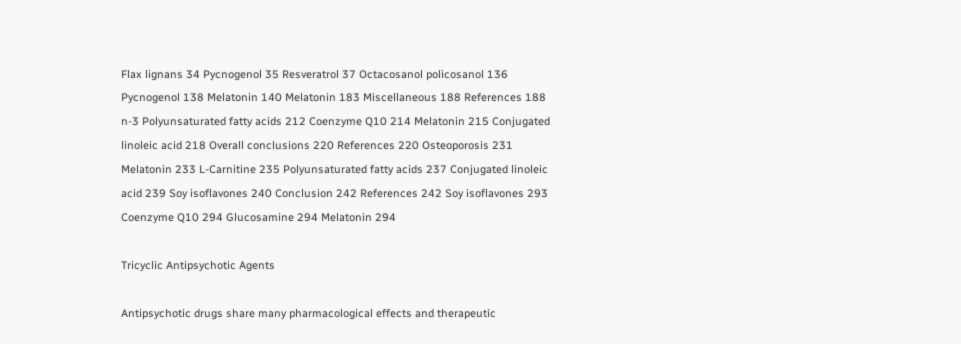Flax lignans 34 Pycnogenol 35 Resveratrol 37 Octacosanol policosanol 136 Pycnogenol 138 Melatonin 140 Melatonin 183 Miscellaneous 188 References 188 n-3 Polyunsaturated fatty acids 212 Coenzyme Q10 214 Melatonin 215 Conjugated linoleic acid 218 Overall conclusions 220 References 220 Osteoporosis 231 Melatonin 233 L-Carnitine 235 Polyunsaturated fatty acids 237 Conjugated linoleic acid 239 Soy isoflavones 240 Conclusion 242 References 242 Soy isoflavones 293 Coenzyme Q10 294 Glucosamine 294 Melatonin 294

Tricyclic Antipsychotic Agents

Antipsychotic drugs share many pharmacological effects and therapeutic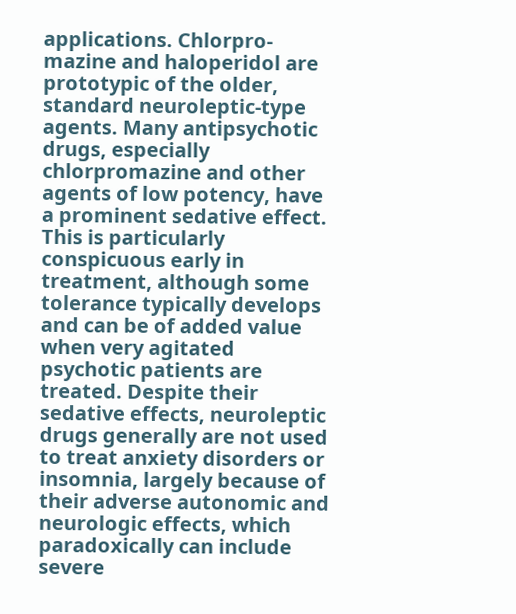applications. Chlorpro-mazine and haloperidol are prototypic of the older, standard neuroleptic-type agents. Many antipsychotic drugs, especially chlorpromazine and other agents of low potency, have a prominent sedative effect. This is particularly conspicuous early in treatment, although some tolerance typically develops and can be of added value when very agitated psychotic patients are treated. Despite their sedative effects, neuroleptic drugs generally are not used to treat anxiety disorders or insomnia, largely because of their adverse autonomic and neurologic effects, which paradoxically can include severe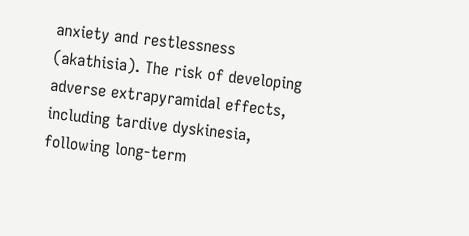anxiety and restlessness (akathisia). The risk of developing adverse extrapyramidal effects, including tardive dyskinesia, following long-term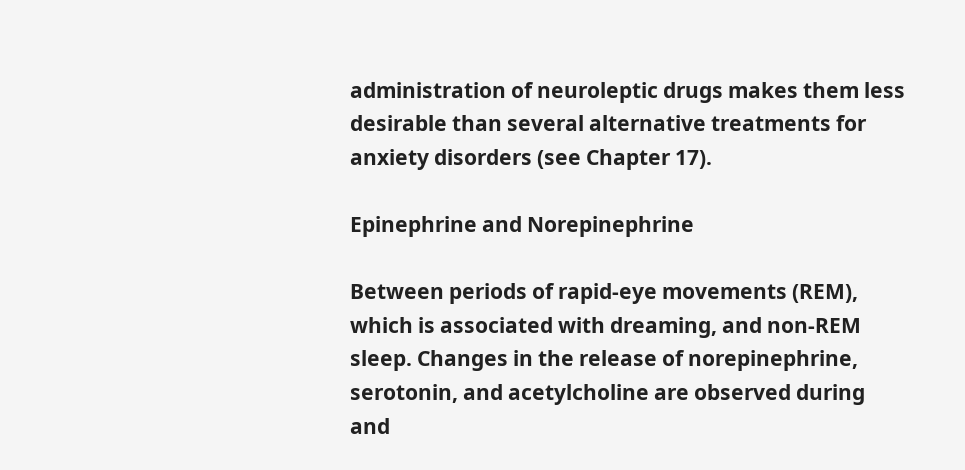administration of neuroleptic drugs makes them less desirable than several alternative treatments for anxiety disorders (see Chapter 17).

Epinephrine and Norepinephrine

Between periods of rapid-eye movements (REM), which is associated with dreaming, and non-REM sleep. Changes in the release of norepinephrine, serotonin, and acetylcholine are observed during and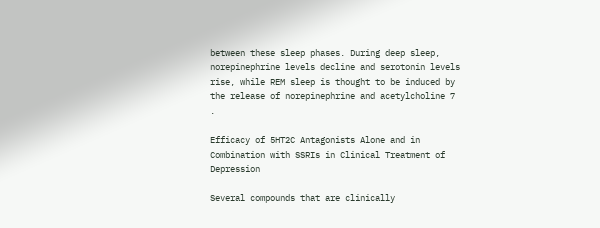between these sleep phases. During deep sleep, norepinephrine levels decline and serotonin levels rise, while REM sleep is thought to be induced by the release of norepinephrine and acetylcholine 7 .

Efficacy of 5HT2C Antagonists Alone and in Combination with SSRIs in Clinical Treatment of Depression

Several compounds that are clinically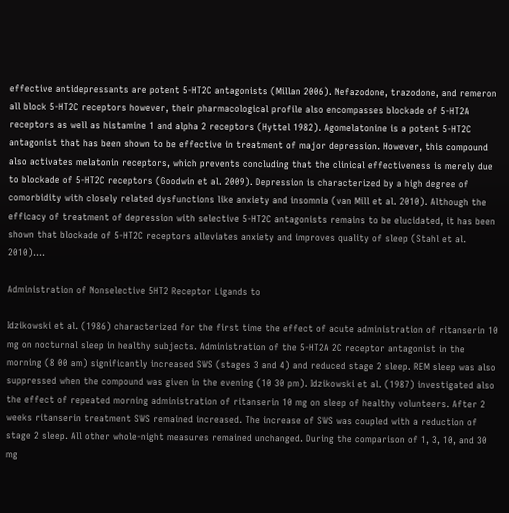effective antidepressants are potent 5-HT2C antagonists (Millan 2006). Nefazodone, trazodone, and remeron all block 5-HT2C receptors however, their pharmacological profile also encompasses blockade of 5-HT2A receptors as well as histamine 1 and alpha 2 receptors (Hyttel 1982). Agomelatonine is a potent 5-HT2C antagonist that has been shown to be effective in treatment of major depression. However, this compound also activates melatonin receptors, which prevents concluding that the clinical effectiveness is merely due to blockade of 5-HT2C receptors (Goodwin et al. 2009). Depression is characterized by a high degree of comorbidity with closely related dysfunctions like anxiety and insomnia (van Mill et al. 2010). Although the efficacy of treatment of depression with selective 5-HT2C antagonists remains to be elucidated, it has been shown that blockade of 5-HT2C receptors alleviates anxiety and improves quality of sleep (Stahl et al. 2010)....

Administration of Nonselective 5HT2 Receptor Ligands to

Idzikowski et al. (1986) characterized for the first time the effect of acute administration of ritanserin 10 mg on nocturnal sleep in healthy subjects. Administration of the 5-HT2A 2C receptor antagonist in the morning (8 00 am) significantly increased SWS (stages 3 and 4) and reduced stage 2 sleep. REM sleep was also suppressed when the compound was given in the evening (10 30 pm). Idzikowski et al. (1987) investigated also the effect of repeated morning administration of ritanserin 10 mg on sleep of healthy volunteers. After 2 weeks ritanserin treatment SWS remained increased. The increase of SWS was coupled with a reduction of stage 2 sleep. All other whole-night measures remained unchanged. During the comparison of 1, 3, 10, and 30 mg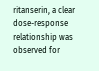ritanserin, a clear dose-response relationship was observed for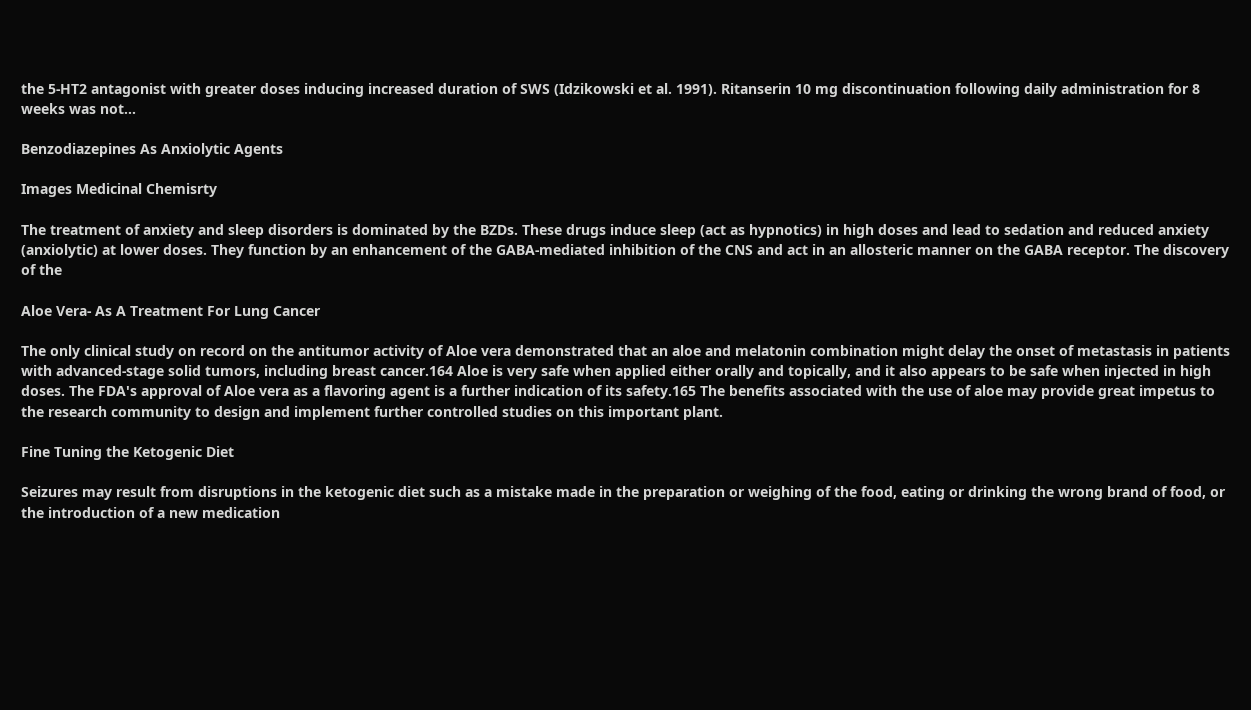the 5-HT2 antagonist with greater doses inducing increased duration of SWS (Idzikowski et al. 1991). Ritanserin 10 mg discontinuation following daily administration for 8 weeks was not...

Benzodiazepines As Anxiolytic Agents

Images Medicinal Chemisrty

The treatment of anxiety and sleep disorders is dominated by the BZDs. These drugs induce sleep (act as hypnotics) in high doses and lead to sedation and reduced anxiety (anxiolytic) at lower doses. They function by an enhancement of the GABA-mediated inhibition of the CNS and act in an allosteric manner on the GABA receptor. The discovery of the

Aloe Vera- As A Treatment For Lung Cancer

The only clinical study on record on the antitumor activity of Aloe vera demonstrated that an aloe and melatonin combination might delay the onset of metastasis in patients with advanced-stage solid tumors, including breast cancer.164 Aloe is very safe when applied either orally and topically, and it also appears to be safe when injected in high doses. The FDA's approval of Aloe vera as a flavoring agent is a further indication of its safety.165 The benefits associated with the use of aloe may provide great impetus to the research community to design and implement further controlled studies on this important plant.

Fine Tuning the Ketogenic Diet

Seizures may result from disruptions in the ketogenic diet such as a mistake made in the preparation or weighing of the food, eating or drinking the wrong brand of food, or the introduction of a new medication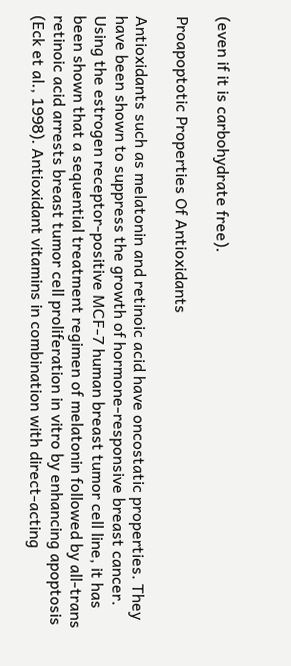(even if it is carbohydrate free).

Proapoptotic Properties Of Antioxidants

Antioxidants such as melatonin and retinoic acid have oncostatic properties. They have been shown to suppress the growth of hormone-responsive breast cancer. Using the estrogen receptor-positive MCF-7 human breast tumor cell line, it has been shown that a sequential treatment regimen of melatonin followed by all-trans retinoic acid arrests breast tumor cell proliferation in vitro by enhancing apoptosis (Eck et al., 1998). Antioxidant vitamins in combination with direct-acting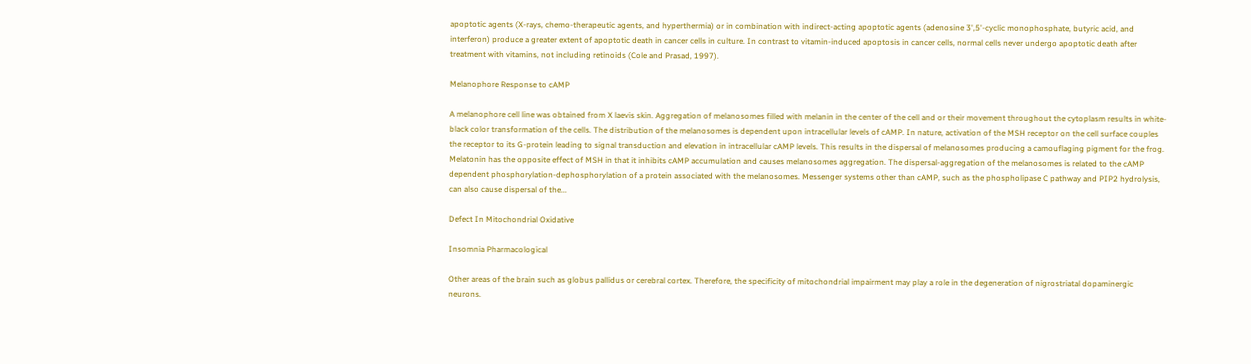apoptotic agents (X-rays, chemo-therapeutic agents, and hyperthermia) or in combination with indirect-acting apoptotic agents (adenosine 3',5'-cyclic monophosphate, butyric acid, and interferon) produce a greater extent of apoptotic death in cancer cells in culture. In contrast to vitamin-induced apoptosis in cancer cells, normal cells never undergo apoptotic death after treatment with vitamins, not including retinoids (Cole and Prasad, 1997).

Melanophore Response to cAMP

A melanophore cell line was obtained from X laevis skin. Aggregation of melanosomes filled with melanin in the center of the cell and or their movement throughout the cytoplasm results in white-black color transformation of the cells. The distribution of the melanosomes is dependent upon intracellular levels of cAMP. In nature, activation of the MSH receptor on the cell surface couples the receptor to its G-protein leading to signal transduction and elevation in intracellular cAMP levels. This results in the dispersal of melanosomes producing a camouflaging pigment for the frog. Melatonin has the opposite effect of MSH in that it inhibits cAMP accumulation and causes melanosomes aggregation. The dispersal-aggregation of the melanosomes is related to the cAMP dependent phosphorylation-dephosphorylation of a protein associated with the melanosomes. Messenger systems other than cAMP, such as the phospholipase C pathway and PIP2 hydrolysis, can also cause dispersal of the...

Defect In Mitochondrial Oxidative

Insomnia Pharmacological

Other areas of the brain such as globus pallidus or cerebral cortex. Therefore, the specificity of mitochondrial impairment may play a role in the degeneration of nigrostriatal dopaminergic neurons.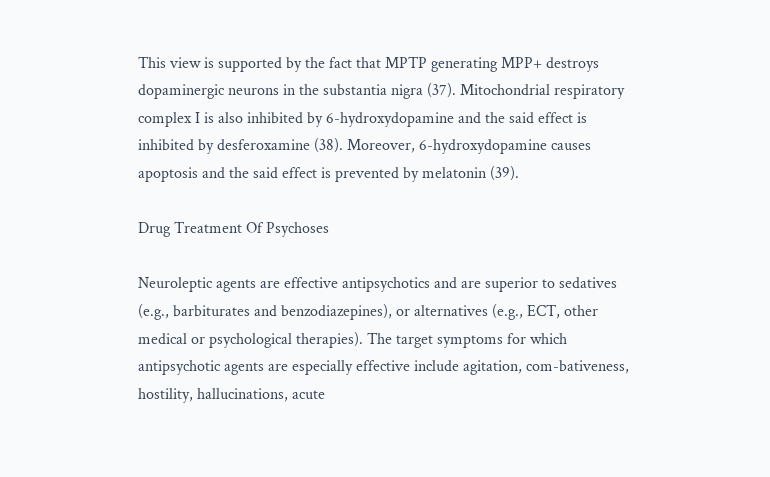This view is supported by the fact that MPTP generating MPP+ destroys dopaminergic neurons in the substantia nigra (37). Mitochondrial respiratory complex I is also inhibited by 6-hydroxydopamine and the said effect is inhibited by desferoxamine (38). Moreover, 6-hydroxydopamine causes apoptosis and the said effect is prevented by melatonin (39).

Drug Treatment Of Psychoses

Neuroleptic agents are effective antipsychotics and are superior to sedatives (e.g., barbiturates and benzodiazepines), or alternatives (e.g., ECT, other medical or psychological therapies). The target symptoms for which antipsychotic agents are especially effective include agitation, com-bativeness, hostility, hallucinations, acute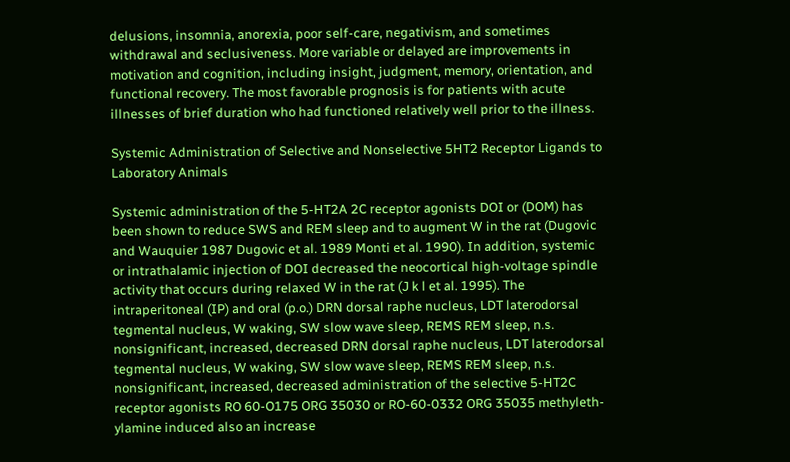delusions, insomnia, anorexia, poor self-care, negativism, and sometimes withdrawal and seclusiveness. More variable or delayed are improvements in motivation and cognition, including insight, judgment, memory, orientation, and functional recovery. The most favorable prognosis is for patients with acute illnesses of brief duration who had functioned relatively well prior to the illness.

Systemic Administration of Selective and Nonselective 5HT2 Receptor Ligands to Laboratory Animals

Systemic administration of the 5-HT2A 2C receptor agonists DOI or (DOM) has been shown to reduce SWS and REM sleep and to augment W in the rat (Dugovic and Wauquier 1987 Dugovic et al. 1989 Monti et al. 1990). In addition, systemic or intrathalamic injection of DOI decreased the neocortical high-voltage spindle activity that occurs during relaxed W in the rat (J k l et al. 1995). The intraperitoneal (IP) and oral (p.o.) DRN dorsal raphe nucleus, LDT laterodorsal tegmental nucleus, W waking, SW slow wave sleep, REMS REM sleep, n.s. nonsignificant, increased, decreased DRN dorsal raphe nucleus, LDT laterodorsal tegmental nucleus, W waking, SW slow wave sleep, REMS REM sleep, n.s. nonsignificant, increased, decreased administration of the selective 5-HT2C receptor agonists RO 60-O175 ORG 35030 or RO-60-0332 ORG 35035 methyleth-ylamine induced also an increase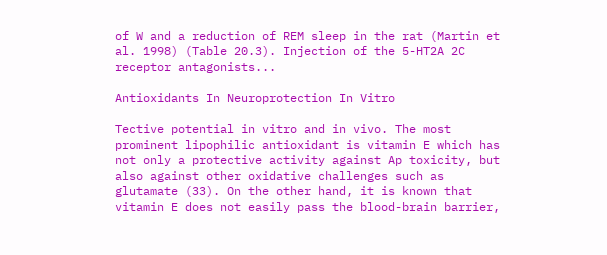of W and a reduction of REM sleep in the rat (Martin et al. 1998) (Table 20.3). Injection of the 5-HT2A 2C receptor antagonists...

Antioxidants In Neuroprotection In Vitro

Tective potential in vitro and in vivo. The most prominent lipophilic antioxidant is vitamin E which has not only a protective activity against Ap toxicity, but also against other oxidative challenges such as glutamate (33). On the other hand, it is known that vitamin E does not easily pass the blood-brain barrier,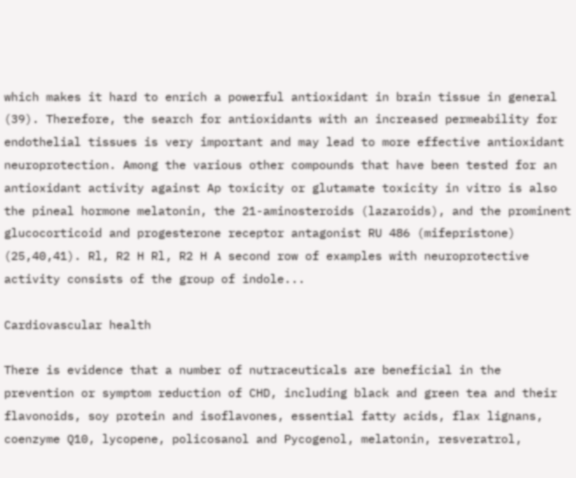which makes it hard to enrich a powerful antioxidant in brain tissue in general (39). Therefore, the search for antioxidants with an increased permeability for endothelial tissues is very important and may lead to more effective antioxidant neuroprotection. Among the various other compounds that have been tested for an antioxidant activity against Ap toxicity or glutamate toxicity in vitro is also the pineal hormone melatonin, the 21-aminosteroids (lazaroids), and the prominent glucocorticoid and progesterone receptor antagonist RU 486 (mifepristone) (25,40,41). Rl, R2 H Rl, R2 H A second row of examples with neuroprotective activity consists of the group of indole...

Cardiovascular health

There is evidence that a number of nutraceuticals are beneficial in the prevention or symptom reduction of CHD, including black and green tea and their flavonoids, soy protein and isoflavones, essential fatty acids, flax lignans, coenzyme Q10, lycopene, policosanol and Pycogenol, melatonin, resveratrol,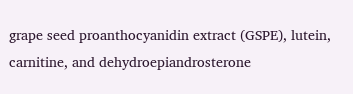grape seed proanthocyanidin extract (GSPE), lutein, carnitine, and dehydroepiandrosterone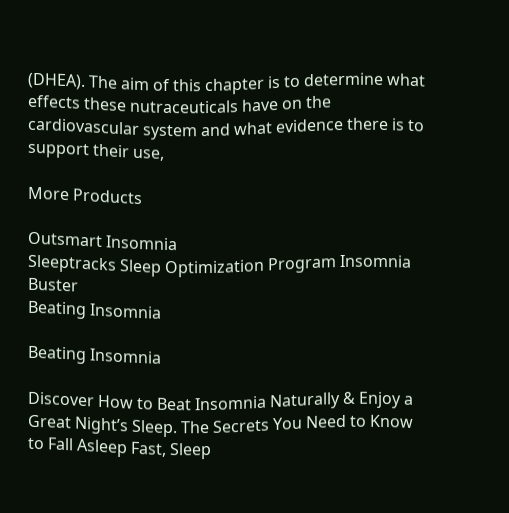(DHEA). The aim of this chapter is to determine what effects these nutraceuticals have on the cardiovascular system and what evidence there is to support their use,

More Products

Outsmart Insomnia
Sleeptracks Sleep Optimization Program Insomnia Buster
Beating Insomnia

Beating Insomnia

Discover How to Beat Insomnia Naturally & Enjoy a Great Night’s Sleep. The Secrets You Need to Know to Fall Asleep Fast, Sleep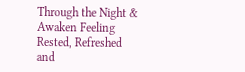Through the Night & Awaken Feeling Rested, Refreshed and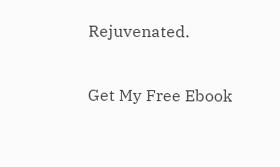Rejuvenated.

Get My Free Ebook